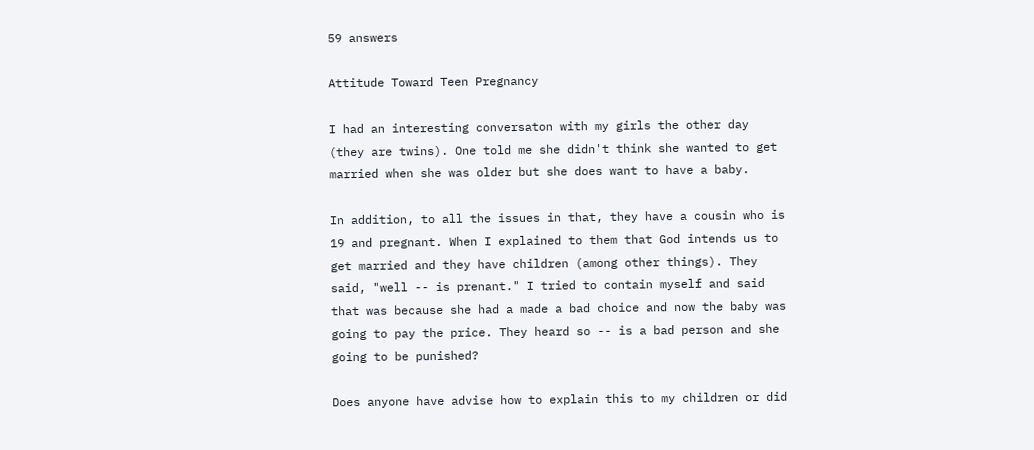59 answers

Attitude Toward Teen Pregnancy

I had an interesting conversaton with my girls the other day (they are twins). One told me she didn't think she wanted to get married when she was older but she does want to have a baby.

In addition, to all the issues in that, they have a cousin who is 19 and pregnant. When I explained to them that God intends us to get married and they have children (among other things). They said, "well -- is prenant." I tried to contain myself and said that was because she had a made a bad choice and now the baby was going to pay the price. They heard so -- is a bad person and she going to be punished?

Does anyone have advise how to explain this to my children or did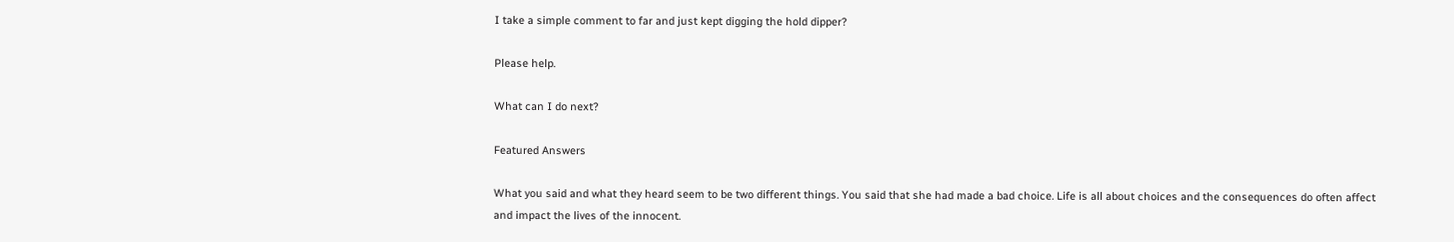I take a simple comment to far and just kept digging the hold dipper?

Please help.

What can I do next?

Featured Answers

What you said and what they heard seem to be two different things. You said that she had made a bad choice. Life is all about choices and the consequences do often affect and impact the lives of the innocent.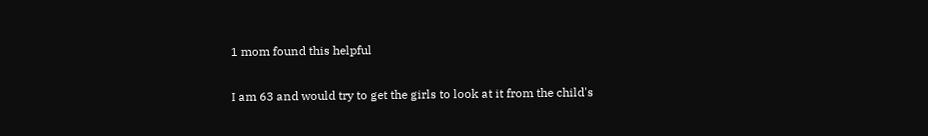1 mom found this helpful

I am 63 and would try to get the girls to look at it from the child's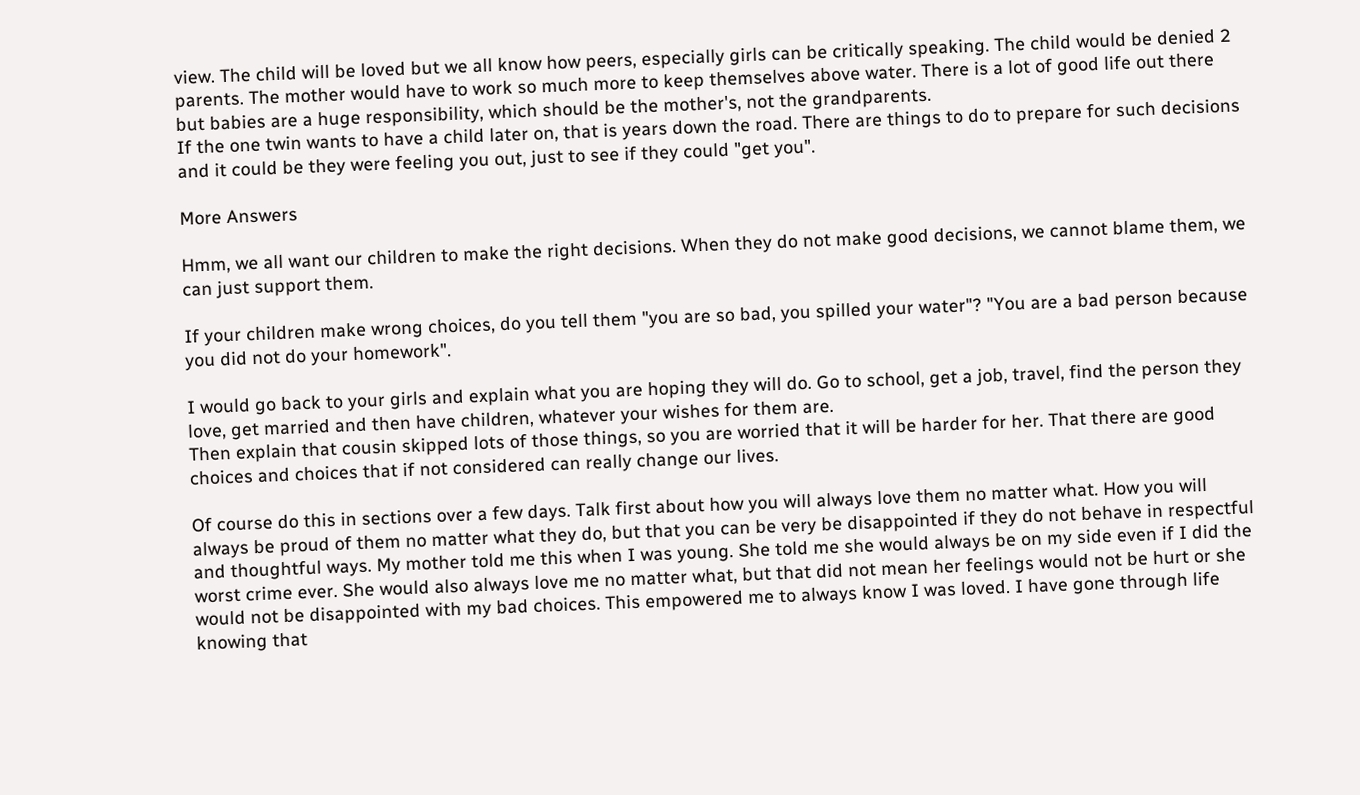view. The child will be loved but we all know how peers, especially girls can be critically speaking. The child would be denied 2 parents. The mother would have to work so much more to keep themselves above water. There is a lot of good life out there but babies are a huge responsibility, which should be the mother's, not the grandparents.
If the one twin wants to have a child later on, that is years down the road. There are things to do to prepare for such decisions and it could be they were feeling you out, just to see if they could "get you".

More Answers

Hmm, we all want our children to make the right decisions. When they do not make good decisions, we cannot blame them, we can just support them.

If your children make wrong choices, do you tell them "you are so bad, you spilled your water"? "You are a bad person because you did not do your homework".

I would go back to your girls and explain what you are hoping they will do. Go to school, get a job, travel, find the person they love, get married and then have children, whatever your wishes for them are.
Then explain that cousin skipped lots of those things, so you are worried that it will be harder for her. That there are good choices and choices that if not considered can really change our lives.

Of course do this in sections over a few days. Talk first about how you will always love them no matter what. How you will always be proud of them no matter what they do, but that you can be very be disappointed if they do not behave in respectful and thoughtful ways. My mother told me this when I was young. She told me she would always be on my side even if I did the worst crime ever. She would also always love me no matter what, but that did not mean her feelings would not be hurt or she would not be disappointed with my bad choices. This empowered me to always know I was loved. I have gone through life knowing that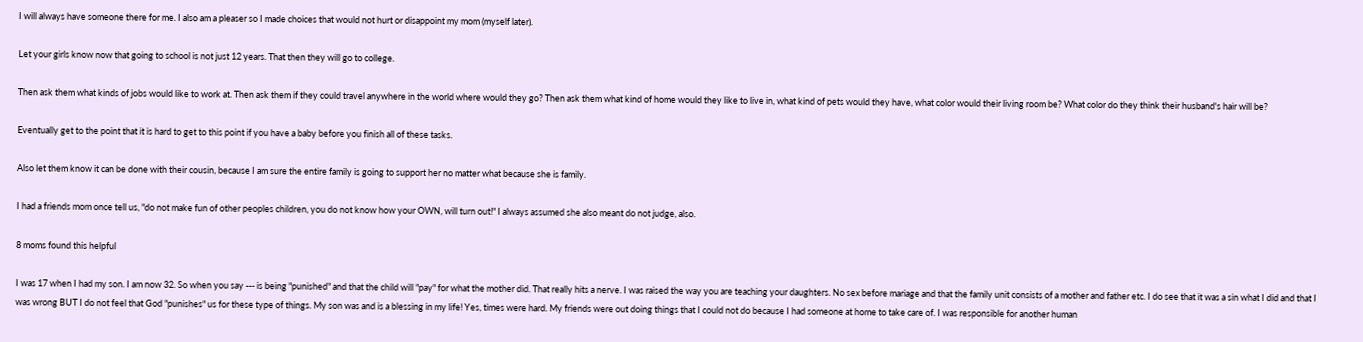I will always have someone there for me. I also am a pleaser so I made choices that would not hurt or disappoint my mom (myself later).

Let your girls know now that going to school is not just 12 years. That then they will go to college.

Then ask them what kinds of jobs would like to work at. Then ask them if they could travel anywhere in the world where would they go? Then ask them what kind of home would they like to live in, what kind of pets would they have, what color would their living room be? What color do they think their husband's hair will be?

Eventually get to the point that it is hard to get to this point if you have a baby before you finish all of these tasks.

Also let them know it can be done with their cousin, because I am sure the entire family is going to support her no matter what because she is family.

I had a friends mom once tell us, "do not make fun of other peoples children, you do not know how your OWN, will turn out!" I always assumed she also meant do not judge, also.

8 moms found this helpful

I was 17 when I had my son. I am now 32. So when you say --- is being "punished" and that the child will "pay" for what the mother did. That really hits a nerve. I was raised the way you are teaching your daughters. No sex before mariage and that the family unit consists of a mother and father etc. I do see that it was a sin what I did and that I was wrong BUT I do not feel that God "punishes" us for these type of things. My son was and is a blessing in my life! Yes, times were hard. My friends were out doing things that I could not do because I had someone at home to take care of. I was responsible for another human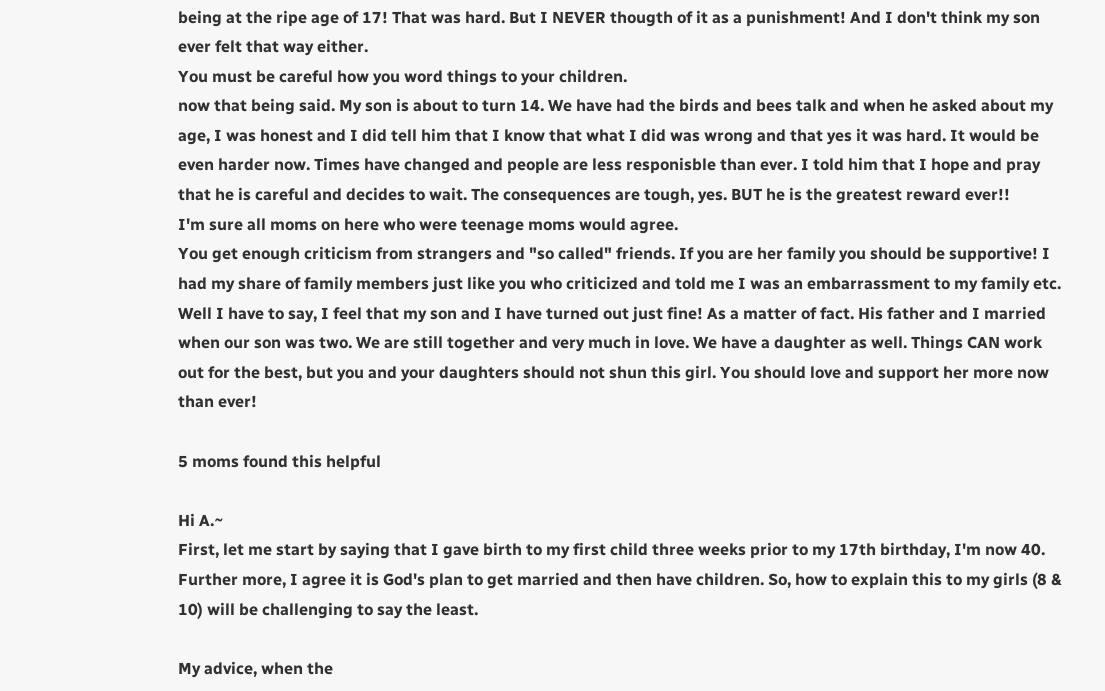being at the ripe age of 17! That was hard. But I NEVER thougth of it as a punishment! And I don't think my son ever felt that way either.
You must be careful how you word things to your children.
now that being said. My son is about to turn 14. We have had the birds and bees talk and when he asked about my age, I was honest and I did tell him that I know that what I did was wrong and that yes it was hard. It would be even harder now. Times have changed and people are less responisble than ever. I told him that I hope and pray that he is careful and decides to wait. The consequences are tough, yes. BUT he is the greatest reward ever!!
I'm sure all moms on here who were teenage moms would agree.
You get enough criticism from strangers and "so called" friends. If you are her family you should be supportive! I had my share of family members just like you who criticized and told me I was an embarrassment to my family etc. Well I have to say, I feel that my son and I have turned out just fine! As a matter of fact. His father and I married when our son was two. We are still together and very much in love. We have a daughter as well. Things CAN work out for the best, but you and your daughters should not shun this girl. You should love and support her more now than ever!

5 moms found this helpful

Hi A.~
First, let me start by saying that I gave birth to my first child three weeks prior to my 17th birthday, I'm now 40. Further more, I agree it is God's plan to get married and then have children. So, how to explain this to my girls (8 & 10) will be challenging to say the least.

My advice, when the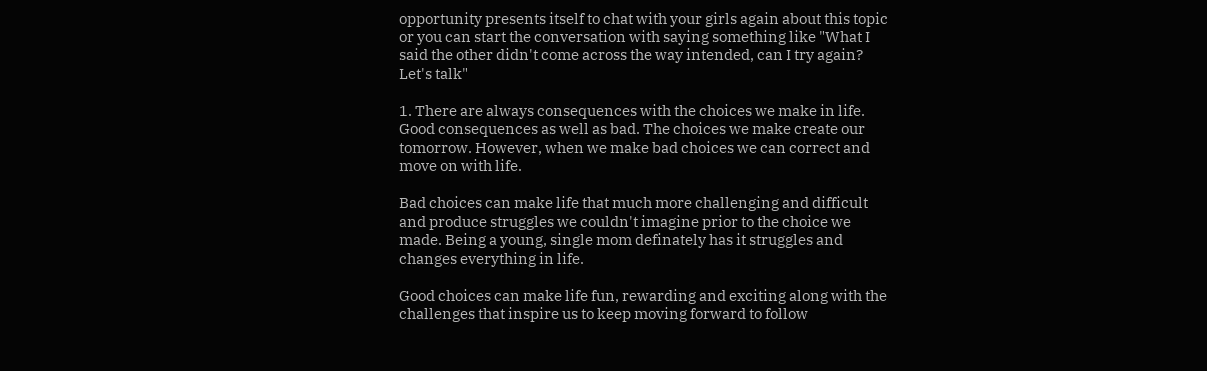opportunity presents itself to chat with your girls again about this topic or you can start the conversation with saying something like "What I said the other didn't come across the way intended, can I try again? Let's talk"

1. There are always consequences with the choices we make in life. Good consequences as well as bad. The choices we make create our tomorrow. However, when we make bad choices we can correct and move on with life.

Bad choices can make life that much more challenging and difficult and produce struggles we couldn't imagine prior to the choice we made. Being a young, single mom definately has it struggles and changes everything in life.

Good choices can make life fun, rewarding and exciting along with the challenges that inspire us to keep moving forward to follow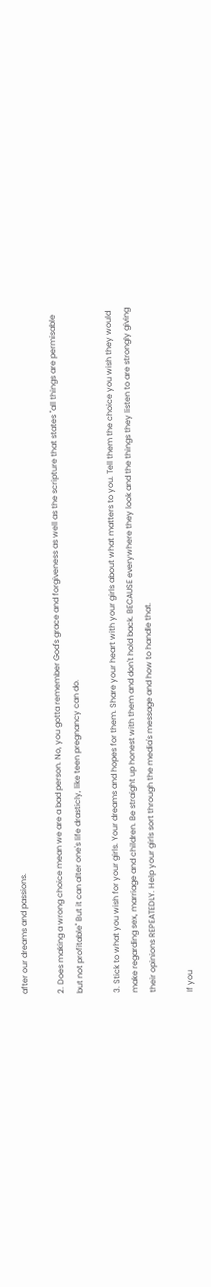after our dreams and passions.

2. Does making a wrong choice mean we are a bad person. No, you gotta remember God's grace and forgiveness as well as the scripture that states "all things are permisable but not profitable" But it can alter one's life drasticly, like teen pregnancy can do.

3. Stick to what you wish for your girls. Your dreams and hopes for them. Share your heart with your girls about what matters to you. Tell them the choice you wish they would make regarding sex, marriage and children. Be straight up honest with them and don't hold back. BECAUSE everywhere they look and the things they listen to are strongly giving their opinions REPEATEDLY. Help your girls sort through the media's message and how to handle that.

If you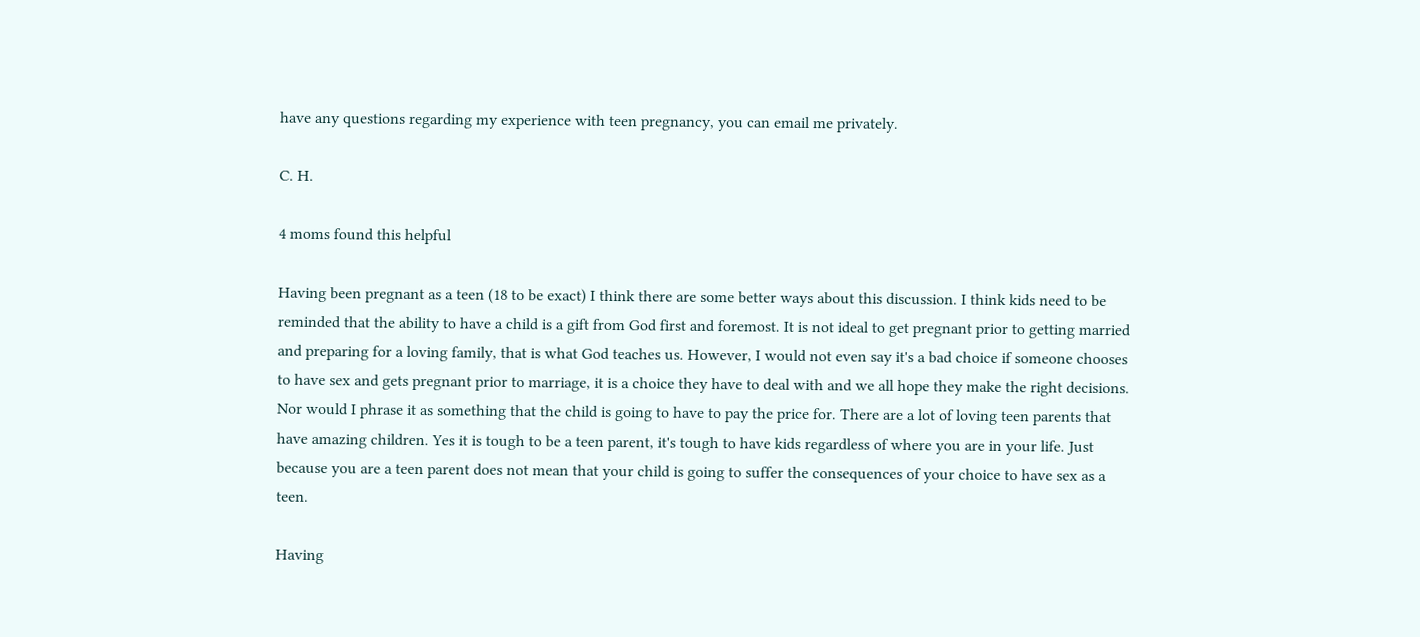have any questions regarding my experience with teen pregnancy, you can email me privately.

C. H.

4 moms found this helpful

Having been pregnant as a teen (18 to be exact) I think there are some better ways about this discussion. I think kids need to be reminded that the ability to have a child is a gift from God first and foremost. It is not ideal to get pregnant prior to getting married and preparing for a loving family, that is what God teaches us. However, I would not even say it's a bad choice if someone chooses to have sex and gets pregnant prior to marriage, it is a choice they have to deal with and we all hope they make the right decisions. Nor would I phrase it as something that the child is going to have to pay the price for. There are a lot of loving teen parents that have amazing children. Yes it is tough to be a teen parent, it's tough to have kids regardless of where you are in your life. Just because you are a teen parent does not mean that your child is going to suffer the consequences of your choice to have sex as a teen.

Having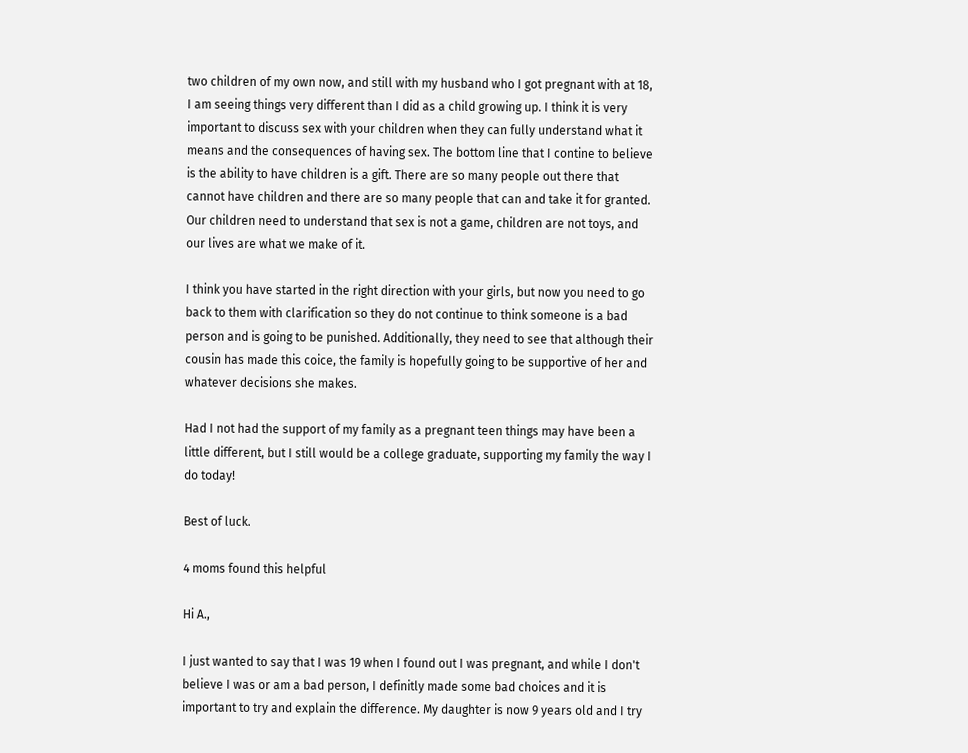two children of my own now, and still with my husband who I got pregnant with at 18, I am seeing things very different than I did as a child growing up. I think it is very important to discuss sex with your children when they can fully understand what it means and the consequences of having sex. The bottom line that I contine to believe is the ability to have children is a gift. There are so many people out there that cannot have children and there are so many people that can and take it for granted. Our children need to understand that sex is not a game, children are not toys, and our lives are what we make of it.

I think you have started in the right direction with your girls, but now you need to go back to them with clarification so they do not continue to think someone is a bad person and is going to be punished. Additionally, they need to see that although their cousin has made this coice, the family is hopefully going to be supportive of her and whatever decisions she makes.

Had I not had the support of my family as a pregnant teen things may have been a little different, but I still would be a college graduate, supporting my family the way I do today!

Best of luck.

4 moms found this helpful

Hi A.,

I just wanted to say that I was 19 when I found out I was pregnant, and while I don't believe I was or am a bad person, I definitly made some bad choices and it is important to try and explain the difference. My daughter is now 9 years old and I try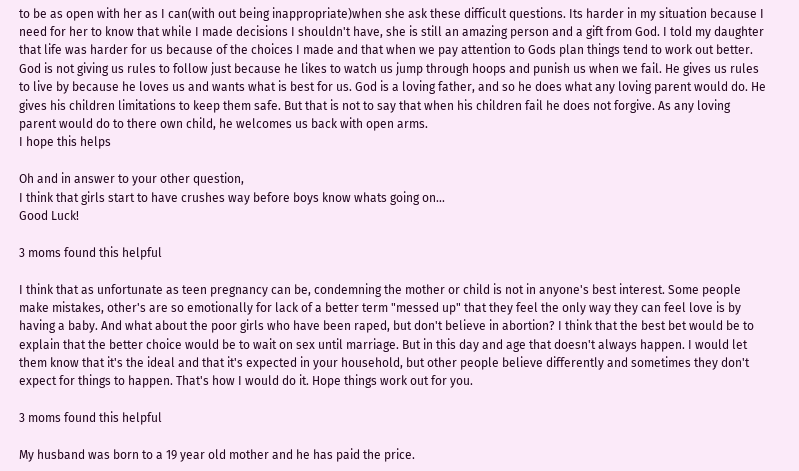to be as open with her as I can(with out being inappropriate)when she ask these difficult questions. Its harder in my situation because I need for her to know that while I made decisions I shouldn't have, she is still an amazing person and a gift from God. I told my daughter that life was harder for us because of the choices I made and that when we pay attention to Gods plan things tend to work out better. God is not giving us rules to follow just because he likes to watch us jump through hoops and punish us when we fail. He gives us rules to live by because he loves us and wants what is best for us. God is a loving father, and so he does what any loving parent would do. He gives his children limitations to keep them safe. But that is not to say that when his children fail he does not forgive. As any loving parent would do to there own child, he welcomes us back with open arms.
I hope this helps

Oh and in answer to your other question,
I think that girls start to have crushes way before boys know whats going on...
Good Luck!

3 moms found this helpful

I think that as unfortunate as teen pregnancy can be, condemning the mother or child is not in anyone's best interest. Some people make mistakes, other's are so emotionally for lack of a better term "messed up" that they feel the only way they can feel love is by having a baby. And what about the poor girls who have been raped, but don't believe in abortion? I think that the best bet would be to explain that the better choice would be to wait on sex until marriage. But in this day and age that doesn't always happen. I would let them know that it's the ideal and that it's expected in your household, but other people believe differently and sometimes they don't expect for things to happen. That's how I would do it. Hope things work out for you.

3 moms found this helpful

My husband was born to a 19 year old mother and he has paid the price.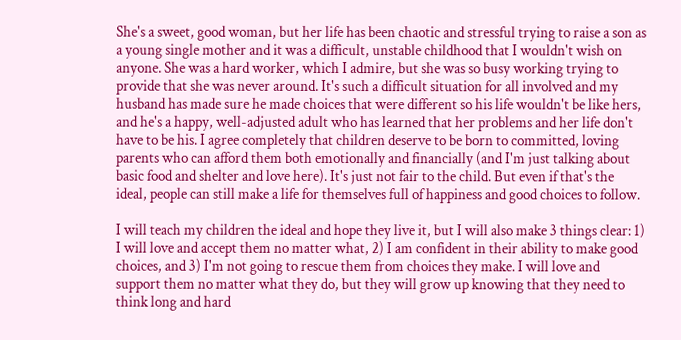She's a sweet, good woman, but her life has been chaotic and stressful trying to raise a son as a young single mother and it was a difficult, unstable childhood that I wouldn't wish on anyone. She was a hard worker, which I admire, but she was so busy working trying to provide that she was never around. It's such a difficult situation for all involved and my husband has made sure he made choices that were different so his life wouldn't be like hers, and he's a happy, well-adjusted adult who has learned that her problems and her life don't have to be his. I agree completely that children deserve to be born to committed, loving parents who can afford them both emotionally and financially (and I'm just talking about basic food and shelter and love here). It's just not fair to the child. But even if that's the ideal, people can still make a life for themselves full of happiness and good choices to follow.

I will teach my children the ideal and hope they live it, but I will also make 3 things clear: 1) I will love and accept them no matter what, 2) I am confident in their ability to make good choices, and 3) I'm not going to rescue them from choices they make. I will love and support them no matter what they do, but they will grow up knowing that they need to think long and hard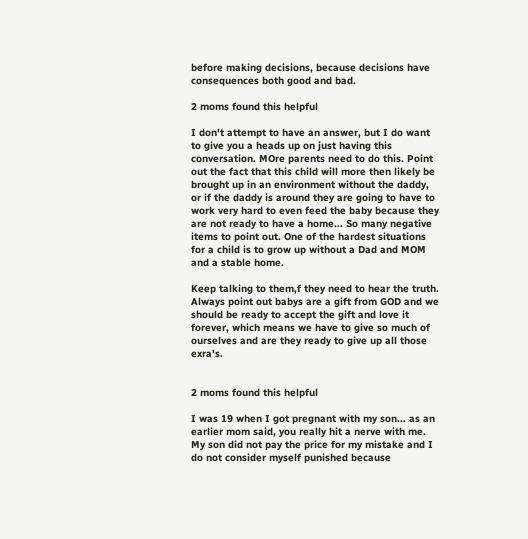before making decisions, because decisions have consequences both good and bad.

2 moms found this helpful

I don't attempt to have an answer, but I do want to give you a heads up on just having this conversation. MOre parents need to do this. Point out the fact that this child will more then likely be brought up in an environment without the daddy, or if the daddy is around they are going to have to work very hard to even feed the baby because they are not ready to have a home... So many negative items to point out. One of the hardest situations for a child is to grow up without a Dad and MOM and a stable home.

Keep talking to them,f they need to hear the truth. Always point out babys are a gift from GOD and we should be ready to accept the gift and love it forever, which means we have to give so much of ourselves and are they ready to give up all those exra's.


2 moms found this helpful

I was 19 when I got pregnant with my son... as an earlier mom said, you really hit a nerve with me. My son did not pay the price for my mistake and I do not consider myself punished because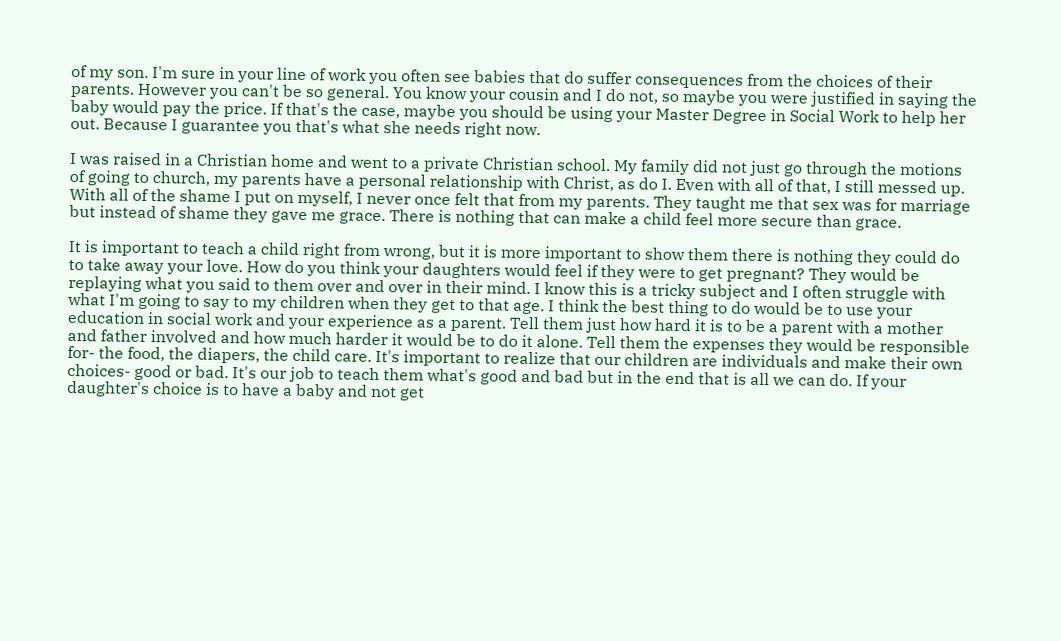of my son. I'm sure in your line of work you often see babies that do suffer consequences from the choices of their parents. However you can't be so general. You know your cousin and I do not, so maybe you were justified in saying the baby would pay the price. If that's the case, maybe you should be using your Master Degree in Social Work to help her out. Because I guarantee you that's what she needs right now.

I was raised in a Christian home and went to a private Christian school. My family did not just go through the motions of going to church, my parents have a personal relationship with Christ, as do I. Even with all of that, I still messed up. With all of the shame I put on myself, I never once felt that from my parents. They taught me that sex was for marriage but instead of shame they gave me grace. There is nothing that can make a child feel more secure than grace.

It is important to teach a child right from wrong, but it is more important to show them there is nothing they could do to take away your love. How do you think your daughters would feel if they were to get pregnant? They would be replaying what you said to them over and over in their mind. I know this is a tricky subject and I often struggle with what I'm going to say to my children when they get to that age. I think the best thing to do would be to use your education in social work and your experience as a parent. Tell them just how hard it is to be a parent with a mother and father involved and how much harder it would be to do it alone. Tell them the expenses they would be responsible for- the food, the diapers, the child care. It's important to realize that our children are individuals and make their own choices- good or bad. It's our job to teach them what's good and bad but in the end that is all we can do. If your daughter's choice is to have a baby and not get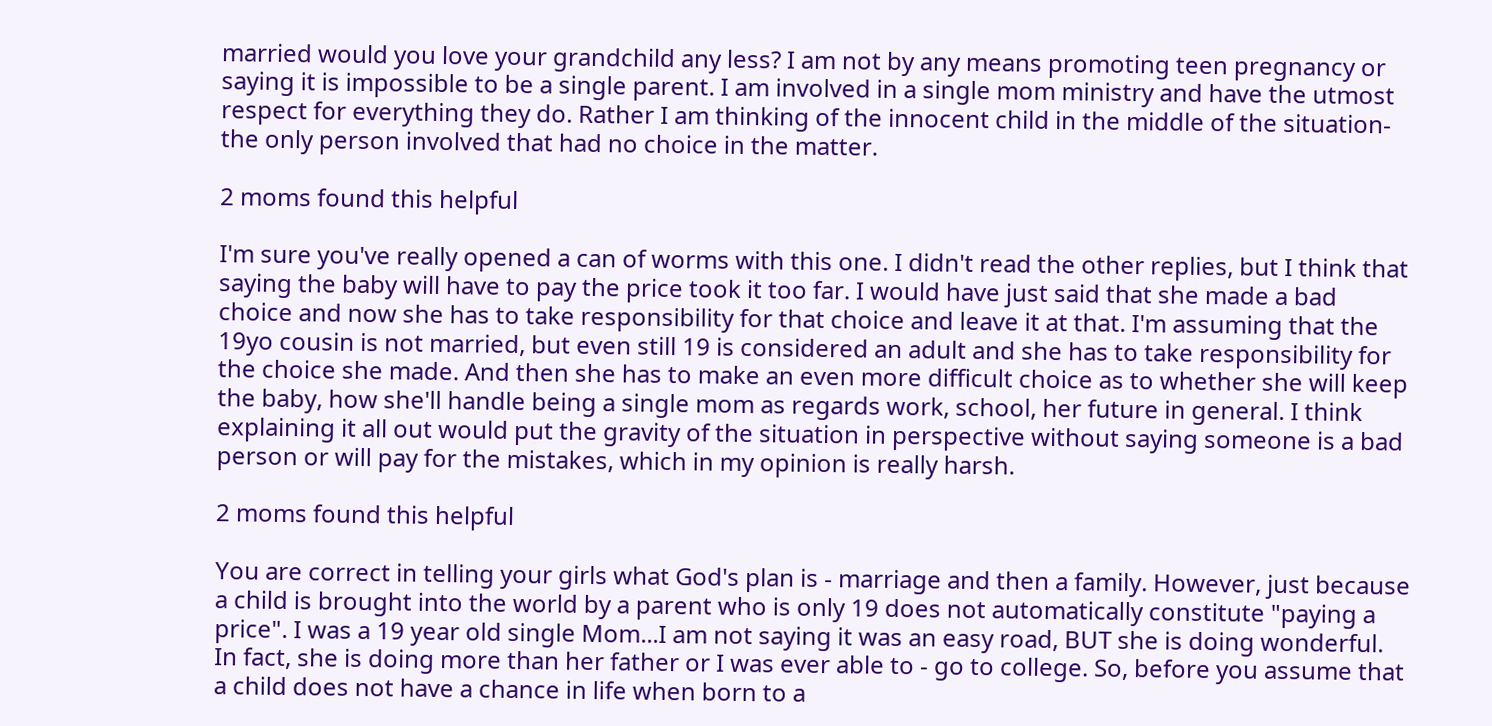married would you love your grandchild any less? I am not by any means promoting teen pregnancy or saying it is impossible to be a single parent. I am involved in a single mom ministry and have the utmost respect for everything they do. Rather I am thinking of the innocent child in the middle of the situation- the only person involved that had no choice in the matter.

2 moms found this helpful

I'm sure you've really opened a can of worms with this one. I didn't read the other replies, but I think that saying the baby will have to pay the price took it too far. I would have just said that she made a bad choice and now she has to take responsibility for that choice and leave it at that. I'm assuming that the 19yo cousin is not married, but even still 19 is considered an adult and she has to take responsibility for the choice she made. And then she has to make an even more difficult choice as to whether she will keep the baby, how she'll handle being a single mom as regards work, school, her future in general. I think explaining it all out would put the gravity of the situation in perspective without saying someone is a bad person or will pay for the mistakes, which in my opinion is really harsh.

2 moms found this helpful

You are correct in telling your girls what God's plan is - marriage and then a family. However, just because a child is brought into the world by a parent who is only 19 does not automatically constitute "paying a price". I was a 19 year old single Mom...I am not saying it was an easy road, BUT she is doing wonderful. In fact, she is doing more than her father or I was ever able to - go to college. So, before you assume that a child does not have a chance in life when born to a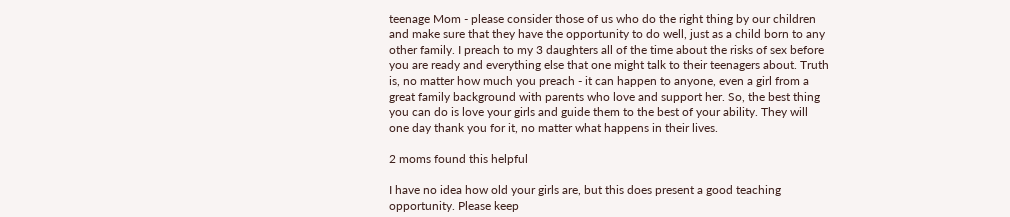teenage Mom - please consider those of us who do the right thing by our children and make sure that they have the opportunity to do well, just as a child born to any other family. I preach to my 3 daughters all of the time about the risks of sex before you are ready and everything else that one might talk to their teenagers about. Truth is, no matter how much you preach - it can happen to anyone, even a girl from a great family background with parents who love and support her. So, the best thing you can do is love your girls and guide them to the best of your ability. They will one day thank you for it, no matter what happens in their lives.

2 moms found this helpful

I have no idea how old your girls are, but this does present a good teaching opportunity. Please keep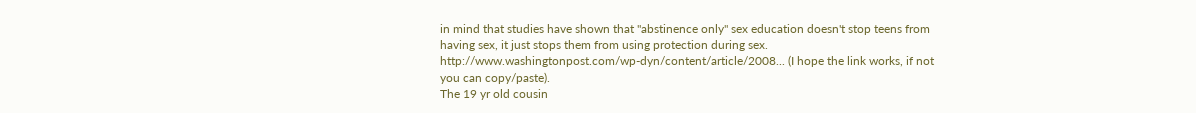in mind that studies have shown that "abstinence only" sex education doesn't stop teens from having sex, it just stops them from using protection during sex. http://www.washingtonpost.com/wp-dyn/content/article/2008... (I hope the link works, if not you can copy/paste).
The 19 yr old cousin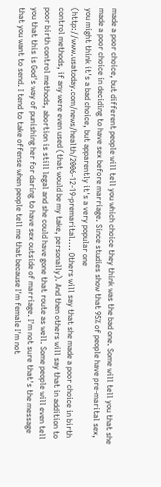made a poor choice, but different people will tell you which choice they think was the bad one. Some will tell you that she made a poor choice in deciding to have sex before marriage. Since studies show that 95% of people have pre-marital sex, you might think it's a bad choice, but apparently it's a very popular one (http://www.usatoday.com/news/health/2006-12-19-premarital.... Others will say that she made a poor choice in birth control methods, if any were even used (that would be my take, personally). And then others will say that in addition to poor birth control methods, abortion is still legal and she could have gone that route as well. Some people will even tell you that this is God's way of punishing her for daring to have sex outside of marriage. I'm not sure that's the message that you want to send. I tend to take offense when people tell me that because I'm female I'm not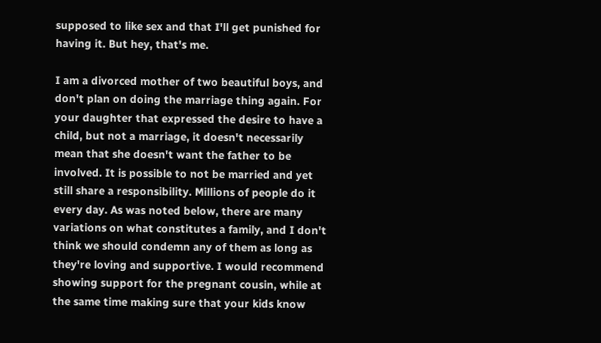supposed to like sex and that I'll get punished for having it. But hey, that's me.

I am a divorced mother of two beautiful boys, and don't plan on doing the marriage thing again. For your daughter that expressed the desire to have a child, but not a marriage, it doesn't necessarily mean that she doesn't want the father to be involved. It is possible to not be married and yet still share a responsibility. Millions of people do it every day. As was noted below, there are many variations on what constitutes a family, and I don't think we should condemn any of them as long as they're loving and supportive. I would recommend showing support for the pregnant cousin, while at the same time making sure that your kids know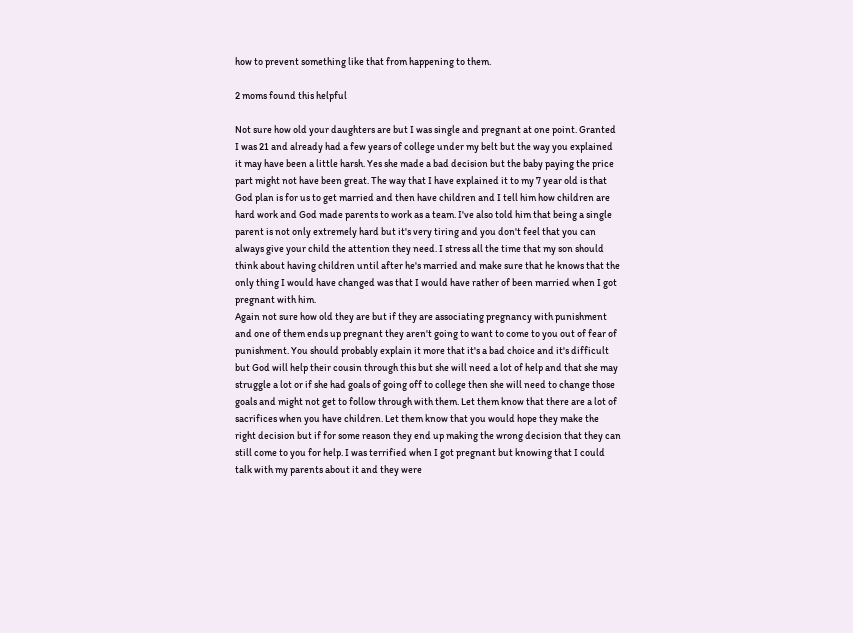how to prevent something like that from happening to them.

2 moms found this helpful

Not sure how old your daughters are but I was single and pregnant at one point. Granted I was 21 and already had a few years of college under my belt but the way you explained it may have been a little harsh. Yes she made a bad decision but the baby paying the price part might not have been great. The way that I have explained it to my 7 year old is that God plan is for us to get married and then have children and I tell him how children are hard work and God made parents to work as a team. I've also told him that being a single parent is not only extremely hard but it's very tiring and you don't feel that you can always give your child the attention they need. I stress all the time that my son should think about having children until after he's married and make sure that he knows that the only thing I would have changed was that I would have rather of been married when I got pregnant with him.
Again not sure how old they are but if they are associating pregnancy with punishment and one of them ends up pregnant they aren't going to want to come to you out of fear of punishment. You should probably explain it more that it's a bad choice and it's difficult but God will help their cousin through this but she will need a lot of help and that she may struggle a lot or if she had goals of going off to college then she will need to change those goals and might not get to follow through with them. Let them know that there are a lot of sacrifices when you have children. Let them know that you would hope they make the right decision but if for some reason they end up making the wrong decision that they can still come to you for help. I was terrified when I got pregnant but knowing that I could talk with my parents about it and they were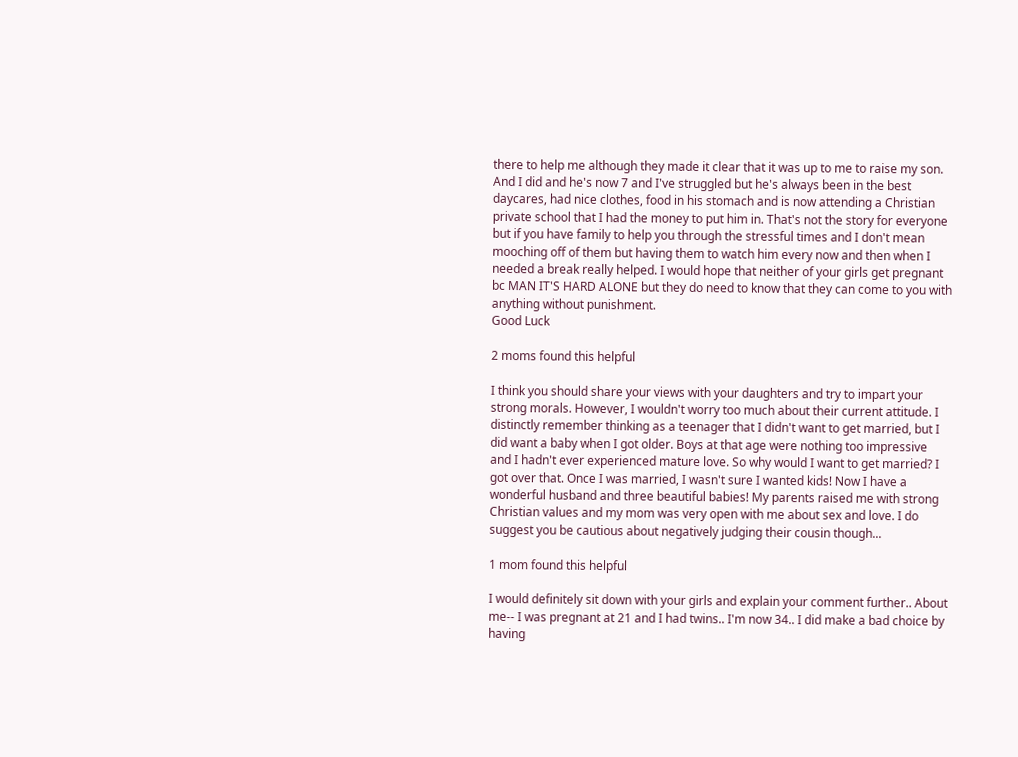there to help me although they made it clear that it was up to me to raise my son. And I did and he's now 7 and I've struggled but he's always been in the best daycares, had nice clothes, food in his stomach and is now attending a Christian private school that I had the money to put him in. That's not the story for everyone but if you have family to help you through the stressful times and I don't mean mooching off of them but having them to watch him every now and then when I needed a break really helped. I would hope that neither of your girls get pregnant bc MAN IT'S HARD ALONE but they do need to know that they can come to you with anything without punishment.
Good Luck

2 moms found this helpful

I think you should share your views with your daughters and try to impart your strong morals. However, I wouldn't worry too much about their current attitude. I distinctly remember thinking as a teenager that I didn't want to get married, but I did want a baby when I got older. Boys at that age were nothing too impressive and I hadn't ever experienced mature love. So why would I want to get married? I got over that. Once I was married, I wasn't sure I wanted kids! Now I have a wonderful husband and three beautiful babies! My parents raised me with strong Christian values and my mom was very open with me about sex and love. I do suggest you be cautious about negatively judging their cousin though...

1 mom found this helpful

I would definitely sit down with your girls and explain your comment further.. About me-- I was pregnant at 21 and I had twins.. I'm now 34.. I did make a bad choice by having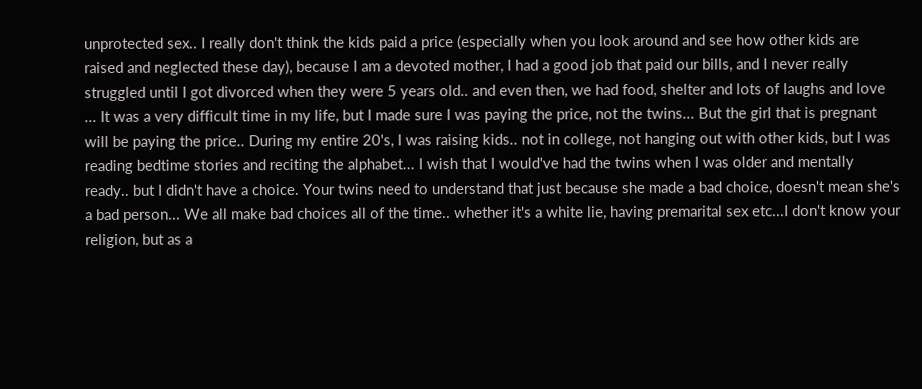unprotected sex.. I really don't think the kids paid a price (especially when you look around and see how other kids are raised and neglected these day), because I am a devoted mother, I had a good job that paid our bills, and I never really struggled until I got divorced when they were 5 years old.. and even then, we had food, shelter and lots of laughs and love ... It was a very difficult time in my life, but I made sure I was paying the price, not the twins... But the girl that is pregnant will be paying the price.. During my entire 20's, I was raising kids.. not in college, not hanging out with other kids, but I was reading bedtime stories and reciting the alphabet... I wish that I would've had the twins when I was older and mentally ready.. but I didn't have a choice. Your twins need to understand that just because she made a bad choice, doesn't mean she's a bad person... We all make bad choices all of the time.. whether it's a white lie, having premarital sex etc...I don't know your religion, but as a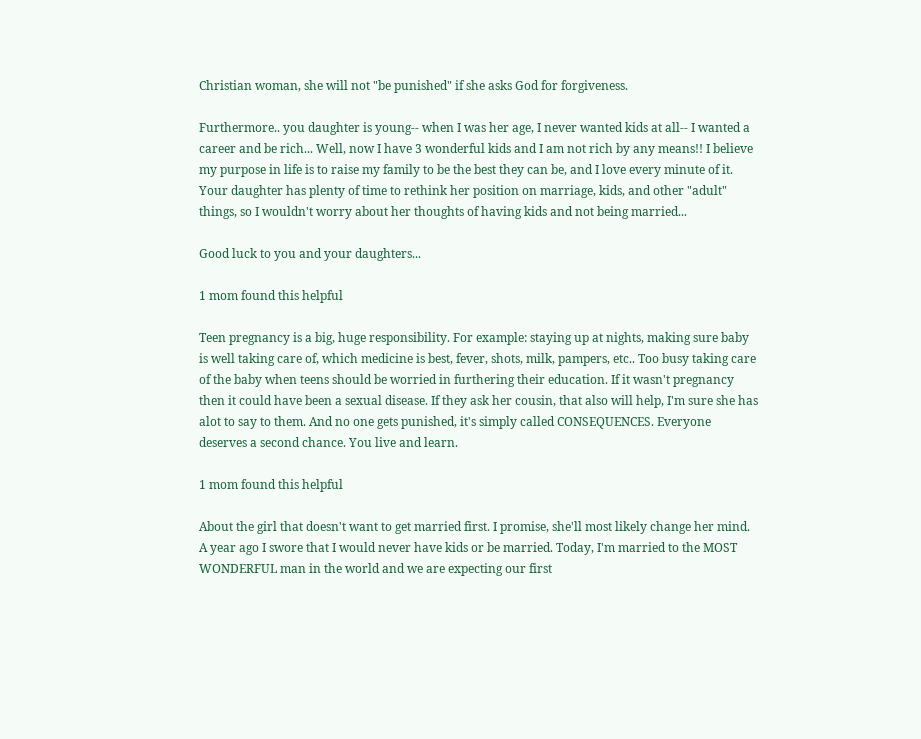Christian woman, she will not "be punished" if she asks God for forgiveness.

Furthermore.. you daughter is young-- when I was her age, I never wanted kids at all-- I wanted a career and be rich... Well, now I have 3 wonderful kids and I am not rich by any means!! I believe my purpose in life is to raise my family to be the best they can be, and I love every minute of it. Your daughter has plenty of time to rethink her position on marriage, kids, and other "adult" things, so I wouldn't worry about her thoughts of having kids and not being married...

Good luck to you and your daughters...

1 mom found this helpful

Teen pregnancy is a big, huge responsibility. For example: staying up at nights, making sure baby is well taking care of, which medicine is best, fever, shots, milk, pampers, etc.. Too busy taking care of the baby when teens should be worried in furthering their education. If it wasn't pregnancy then it could have been a sexual disease. If they ask her cousin, that also will help, I'm sure she has alot to say to them. And no one gets punished, it's simply called CONSEQUENCES. Everyone deserves a second chance. You live and learn.

1 mom found this helpful

About the girl that doesn't want to get married first. I promise, she'll most likely change her mind. A year ago I swore that I would never have kids or be married. Today, I'm married to the MOST WONDERFUL man in the world and we are expecting our first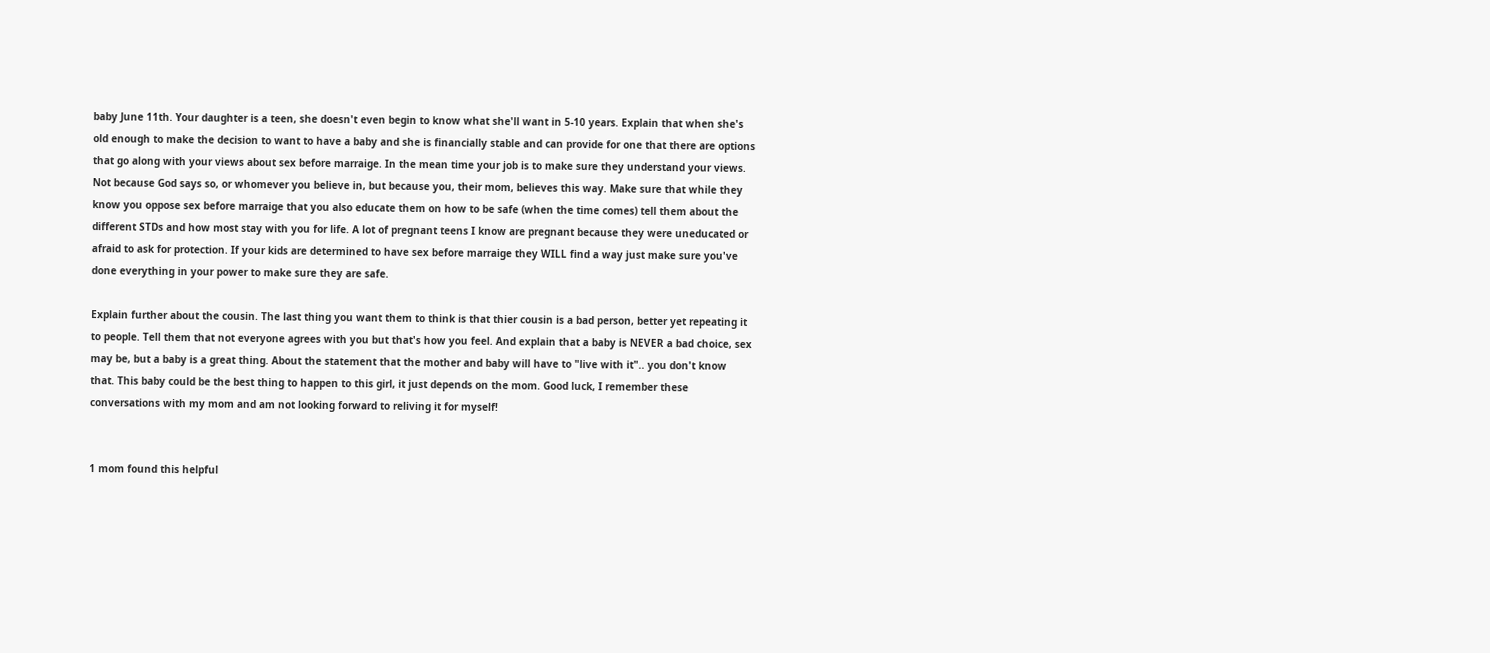baby June 11th. Your daughter is a teen, she doesn't even begin to know what she'll want in 5-10 years. Explain that when she's old enough to make the decision to want to have a baby and she is financially stable and can provide for one that there are options that go along with your views about sex before marraige. In the mean time your job is to make sure they understand your views. Not because God says so, or whomever you believe in, but because you, their mom, believes this way. Make sure that while they know you oppose sex before marraige that you also educate them on how to be safe (when the time comes) tell them about the different STDs and how most stay with you for life. A lot of pregnant teens I know are pregnant because they were uneducated or afraid to ask for protection. If your kids are determined to have sex before marraige they WILL find a way just make sure you've done everything in your power to make sure they are safe.

Explain further about the cousin. The last thing you want them to think is that thier cousin is a bad person, better yet repeating it to people. Tell them that not everyone agrees with you but that's how you feel. And explain that a baby is NEVER a bad choice, sex may be, but a baby is a great thing. About the statement that the mother and baby will have to "live with it".. you don't know that. This baby could be the best thing to happen to this girl, it just depends on the mom. Good luck, I remember these conversations with my mom and am not looking forward to reliving it for myself!


1 mom found this helpful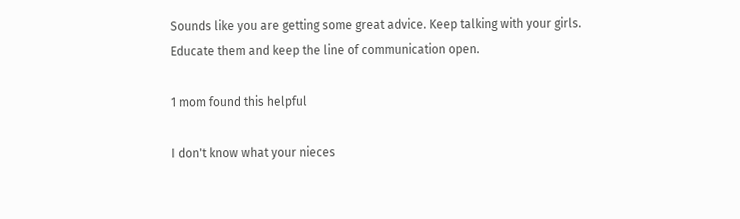Sounds like you are getting some great advice. Keep talking with your girls. Educate them and keep the line of communication open.

1 mom found this helpful

I don't know what your nieces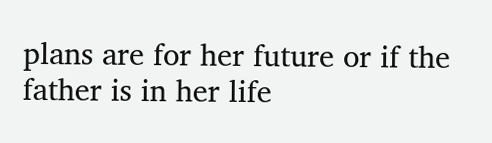plans are for her future or if the father is in her life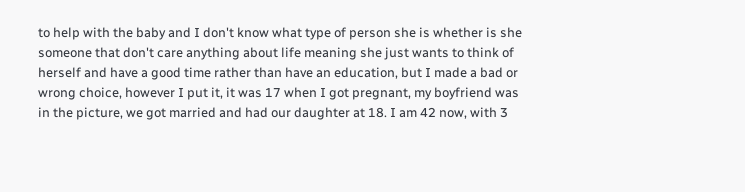to help with the baby and I don't know what type of person she is whether is she someone that don't care anything about life meaning she just wants to think of herself and have a good time rather than have an education, but I made a bad or wrong choice, however I put it, it was 17 when I got pregnant, my boyfriend was in the picture, we got married and had our daughter at 18. I am 42 now, with 3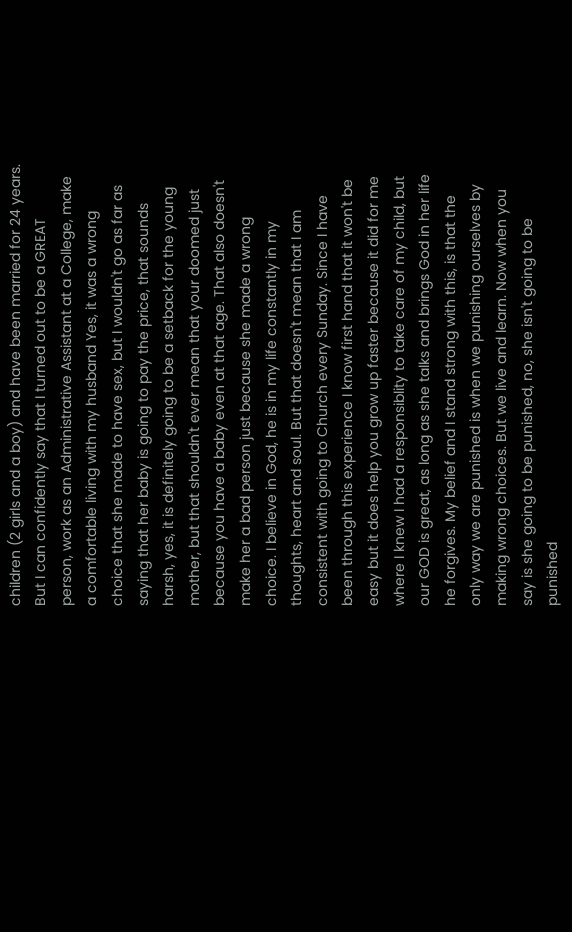children (2 girls and a boy) and have been married for 24 years. But I can confidently say that I turned out to be a GREAT person, work as an Administrative Assistant at a College, make a comfortable living with my husband Yes, it was a wrong choice that she made to have sex, but I wouldn't go as far as saying that her baby is going to pay the price, that sounds harsh, yes, it is definitely going to be a setback for the young mother, but that shouldn't ever mean that your doomed just because you have a baby even at that age. That also doesn't make her a bad person just because she made a wrong choice. I believe in God, he is in my life constantly in my thoughts, heart and soul. But that doesn't mean that I am consistent with going to Church every Sunday. Since I have been through this experience I know first hand that it won't be easy but it does help you grow up faster because it did for me where I knew I had a responsiblity to take care of my child, but our GOD is great, as long as she talks and brings God in her life he forgives. My belief and I stand strong with this, is that the only way we are punished is when we punishing ourselves by making wrong choices. But we live and learn. Now when you say is she going to be punished, no, she isn't going to be punished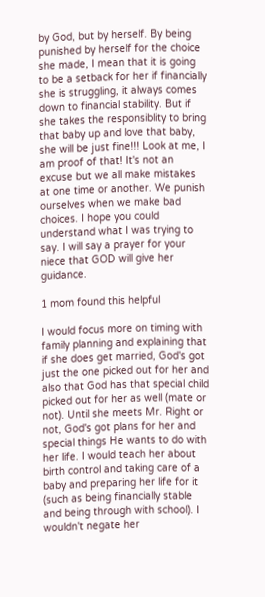by God, but by herself. By being punished by herself for the choice she made, I mean that it is going to be a setback for her if financially she is struggling, it always comes down to financial stability. But if she takes the responsiblity to bring that baby up and love that baby, she will be just fine!!! Look at me, I am proof of that! It's not an excuse but we all make mistakes at one time or another. We punish ourselves when we make bad choices. I hope you could understand what I was trying to say. I will say a prayer for your niece that GOD will give her guidance.

1 mom found this helpful

I would focus more on timing with family planning and explaining that if she does get married, God's got just the one picked out for her and also that God has that special child picked out for her as well (mate or not). Until she meets Mr. Right or not, God's got plans for her and special things He wants to do with her life. I would teach her about birth control and taking care of a baby and preparing her life for it (such as being financially stable and being through with school). I wouldn't negate her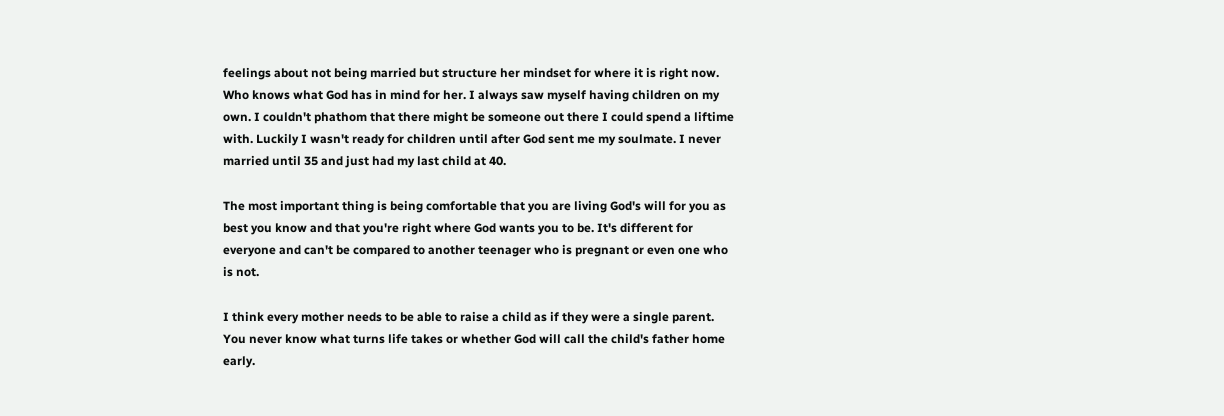feelings about not being married but structure her mindset for where it is right now. Who knows what God has in mind for her. I always saw myself having children on my own. I couldn't phathom that there might be someone out there I could spend a liftime with. Luckily I wasn't ready for children until after God sent me my soulmate. I never married until 35 and just had my last child at 40.

The most important thing is being comfortable that you are living God's will for you as best you know and that you're right where God wants you to be. It's different for everyone and can't be compared to another teenager who is pregnant or even one who is not.

I think every mother needs to be able to raise a child as if they were a single parent. You never know what turns life takes or whether God will call the child's father home early.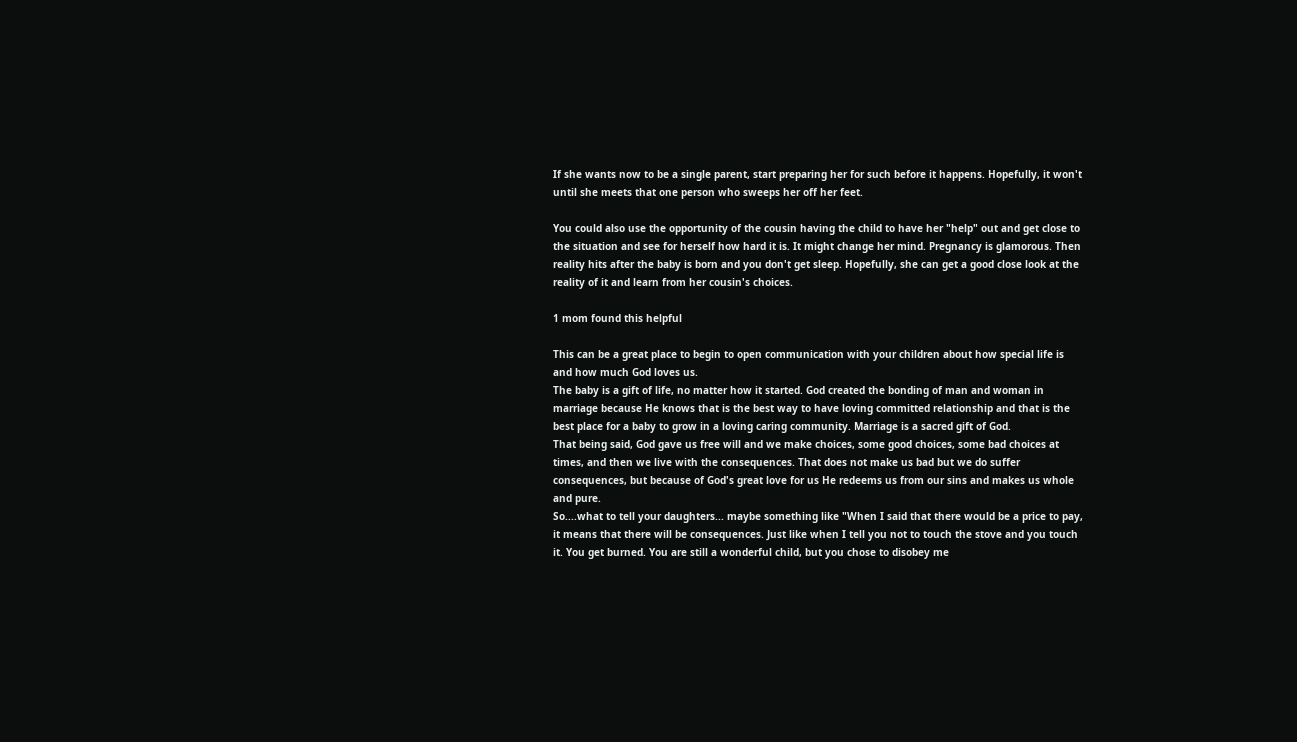If she wants now to be a single parent, start preparing her for such before it happens. Hopefully, it won't until she meets that one person who sweeps her off her feet.

You could also use the opportunity of the cousin having the child to have her "help" out and get close to the situation and see for herself how hard it is. It might change her mind. Pregnancy is glamorous. Then reality hits after the baby is born and you don't get sleep. Hopefully, she can get a good close look at the reality of it and learn from her cousin's choices.

1 mom found this helpful

This can be a great place to begin to open communication with your children about how special life is and how much God loves us.
The baby is a gift of life, no matter how it started. God created the bonding of man and woman in marriage because He knows that is the best way to have loving committed relationship and that is the best place for a baby to grow in a loving caring community. Marriage is a sacred gift of God.
That being said, God gave us free will and we make choices, some good choices, some bad choices at times, and then we live with the consequences. That does not make us bad but we do suffer consequences, but because of God's great love for us He redeems us from our sins and makes us whole and pure.
So....what to tell your daughters... maybe something like "When I said that there would be a price to pay, it means that there will be consequences. Just like when I tell you not to touch the stove and you touch it. You get burned. You are still a wonderful child, but you chose to disobey me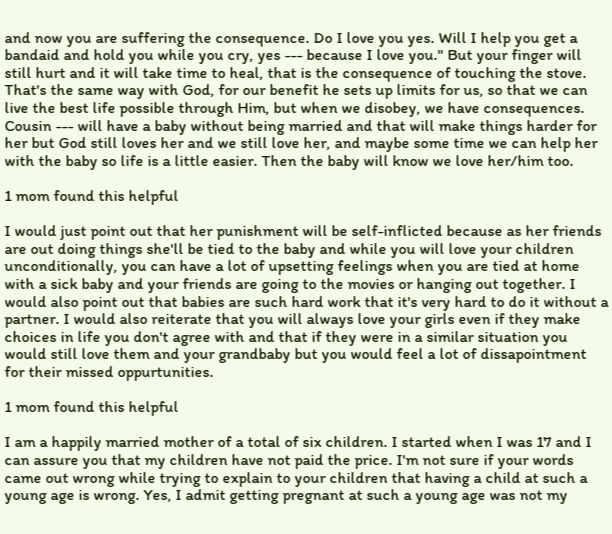and now you are suffering the consequence. Do I love you yes. Will I help you get a bandaid and hold you while you cry, yes --- because I love you." But your finger will still hurt and it will take time to heal, that is the consequence of touching the stove.
That's the same way with God, for our benefit he sets up limits for us, so that we can live the best life possible through Him, but when we disobey, we have consequences.
Cousin --- will have a baby without being married and that will make things harder for her but God still loves her and we still love her, and maybe some time we can help her with the baby so life is a little easier. Then the baby will know we love her/him too.

1 mom found this helpful

I would just point out that her punishment will be self-inflicted because as her friends are out doing things she'll be tied to the baby and while you will love your children unconditionally, you can have a lot of upsetting feelings when you are tied at home with a sick baby and your friends are going to the movies or hanging out together. I would also point out that babies are such hard work that it's very hard to do it without a partner. I would also reiterate that you will always love your girls even if they make choices in life you don't agree with and that if they were in a similar situation you would still love them and your grandbaby but you would feel a lot of dissapointment for their missed oppurtunities.

1 mom found this helpful

I am a happily married mother of a total of six children. I started when I was 17 and I can assure you that my children have not paid the price. I'm not sure if your words came out wrong while trying to explain to your children that having a child at such a young age is wrong. Yes, I admit getting pregnant at such a young age was not my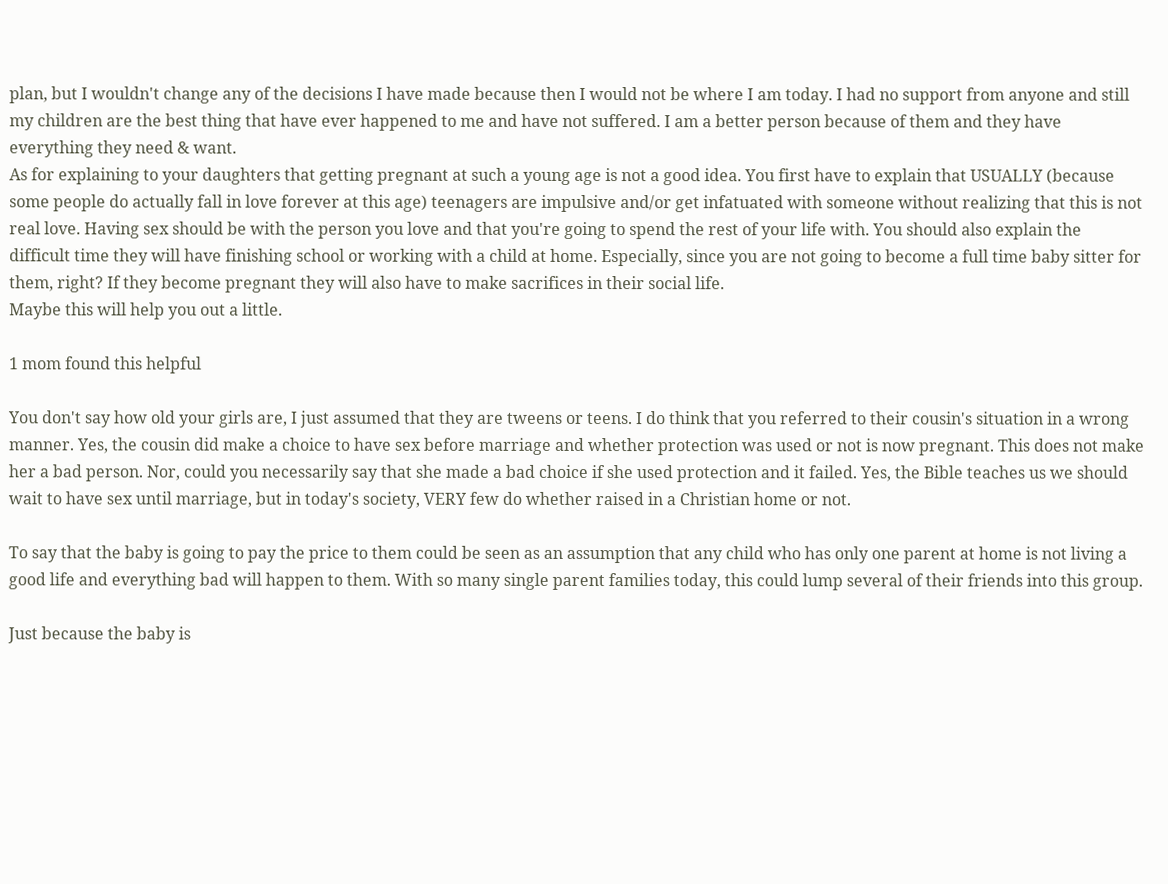plan, but I wouldn't change any of the decisions I have made because then I would not be where I am today. I had no support from anyone and still my children are the best thing that have ever happened to me and have not suffered. I am a better person because of them and they have everything they need & want.
As for explaining to your daughters that getting pregnant at such a young age is not a good idea. You first have to explain that USUALLY (because some people do actually fall in love forever at this age) teenagers are impulsive and/or get infatuated with someone without realizing that this is not real love. Having sex should be with the person you love and that you're going to spend the rest of your life with. You should also explain the difficult time they will have finishing school or working with a child at home. Especially, since you are not going to become a full time baby sitter for them, right? If they become pregnant they will also have to make sacrifices in their social life.
Maybe this will help you out a little.

1 mom found this helpful

You don't say how old your girls are, I just assumed that they are tweens or teens. I do think that you referred to their cousin's situation in a wrong manner. Yes, the cousin did make a choice to have sex before marriage and whether protection was used or not is now pregnant. This does not make her a bad person. Nor, could you necessarily say that she made a bad choice if she used protection and it failed. Yes, the Bible teaches us we should wait to have sex until marriage, but in today's society, VERY few do whether raised in a Christian home or not.

To say that the baby is going to pay the price to them could be seen as an assumption that any child who has only one parent at home is not living a good life and everything bad will happen to them. With so many single parent families today, this could lump several of their friends into this group.

Just because the baby is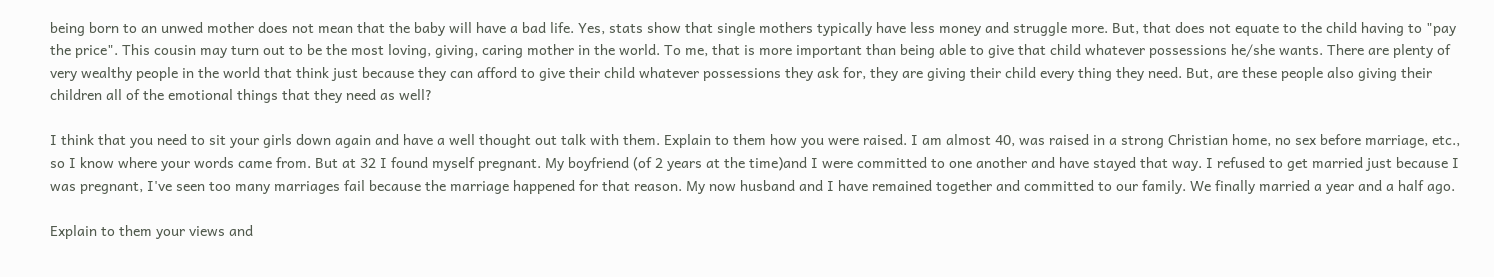being born to an unwed mother does not mean that the baby will have a bad life. Yes, stats show that single mothers typically have less money and struggle more. But, that does not equate to the child having to "pay the price". This cousin may turn out to be the most loving, giving, caring mother in the world. To me, that is more important than being able to give that child whatever possessions he/she wants. There are plenty of very wealthy people in the world that think just because they can afford to give their child whatever possessions they ask for, they are giving their child every thing they need. But, are these people also giving their children all of the emotional things that they need as well?

I think that you need to sit your girls down again and have a well thought out talk with them. Explain to them how you were raised. I am almost 40, was raised in a strong Christian home, no sex before marriage, etc., so I know where your words came from. But at 32 I found myself pregnant. My boyfriend (of 2 years at the time)and I were committed to one another and have stayed that way. I refused to get married just because I was pregnant, I've seen too many marriages fail because the marriage happened for that reason. My now husband and I have remained together and committed to our family. We finally married a year and a half ago.

Explain to them your views and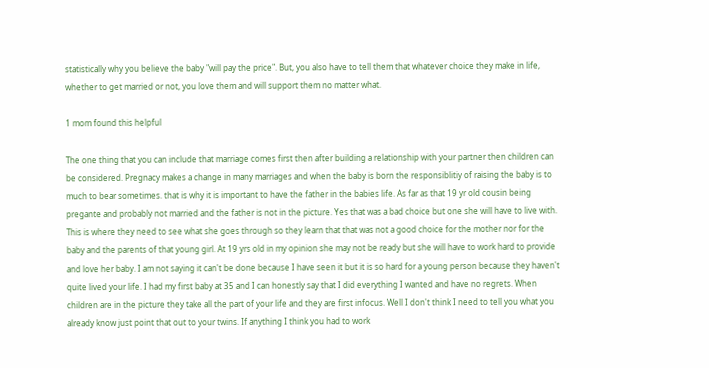statistically why you believe the baby "will pay the price". But, you also have to tell them that whatever choice they make in life, whether to get married or not, you love them and will support them no matter what.

1 mom found this helpful

The one thing that you can include that marriage comes first then after building a relationship with your partner then children can be considered. Pregnacy makes a change in many marriages and when the baby is born the responsiblitiy of raising the baby is to much to bear sometimes. that is why it is important to have the father in the babies life. As far as that 19 yr old cousin being pregante and probably not married and the father is not in the picture. Yes that was a bad choice but one she will have to live with. This is where they need to see what she goes through so they learn that that was not a good choice for the mother nor for the baby and the parents of that young girl. At 19 yrs old in my opinion she may not be ready but she will have to work hard to provide and love her baby. I am not saying it can't be done because I have seen it but it is so hard for a young person because they haven't quite lived your life. I had my first baby at 35 and I can honestly say that I did everything I wanted and have no regrets. When children are in the picture they take all the part of your life and they are first infocus. Well I don't think I need to tell you what you already know just point that out to your twins. If anything I think you had to work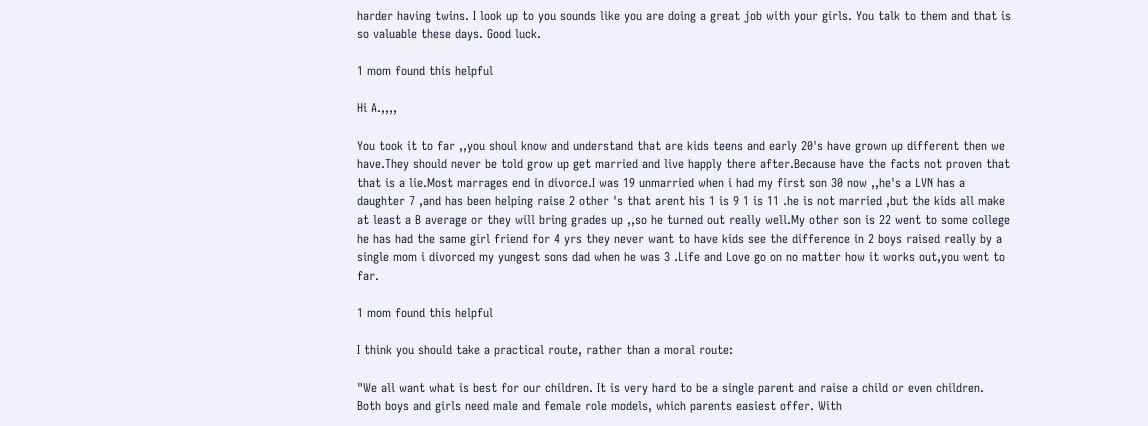harder having twins. I look up to you sounds like you are doing a great job with your girls. You talk to them and that is so valuable these days. Good luck.

1 mom found this helpful

Hi A.,,,,

You took it to far ,,you shoul know and understand that are kids teens and early 20's have grown up different then we have.They should never be told grow up get married and live happly there after.Because have the facts not proven that that is a lie.Most marrages end in divorce.I was 19 unmarried when i had my first son 30 now ,,he's a LVN has a daughter 7 ,and has been helping raise 2 other 's that arent his 1 is 9 1 is 11 .he is not married ,but the kids all make at least a B average or they will bring grades up ,,so he turned out really well.My other son is 22 went to some college he has had the same girl friend for 4 yrs they never want to have kids see the difference in 2 boys raised really by a single mom i divorced my yungest sons dad when he was 3 .Life and Love go on no matter how it works out,you went to far.

1 mom found this helpful

I think you should take a practical route, rather than a moral route:

"We all want what is best for our children. It is very hard to be a single parent and raise a child or even children. Both boys and girls need male and female role models, which parents easiest offer. With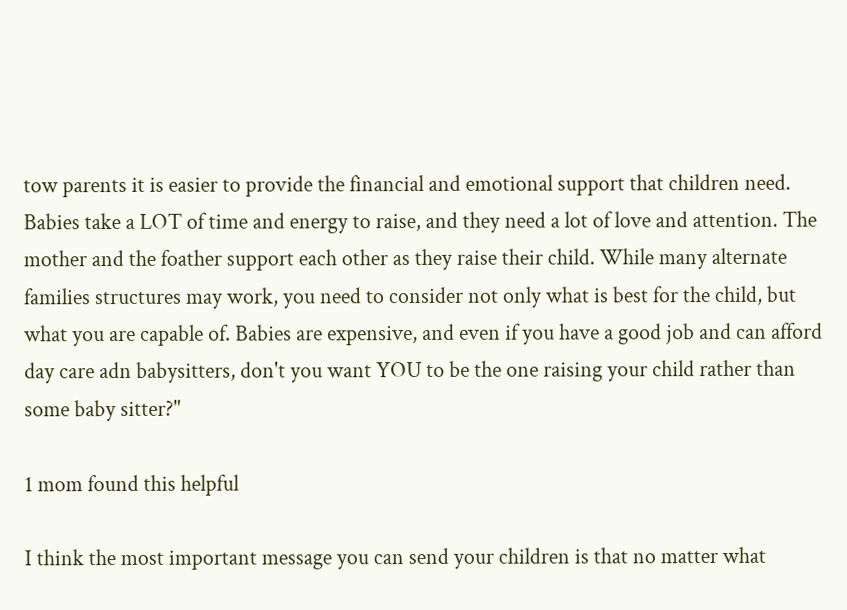tow parents it is easier to provide the financial and emotional support that children need. Babies take a LOT of time and energy to raise, and they need a lot of love and attention. The mother and the foather support each other as they raise their child. While many alternate families structures may work, you need to consider not only what is best for the child, but what you are capable of. Babies are expensive, and even if you have a good job and can afford day care adn babysitters, don't you want YOU to be the one raising your child rather than some baby sitter?"

1 mom found this helpful

I think the most important message you can send your children is that no matter what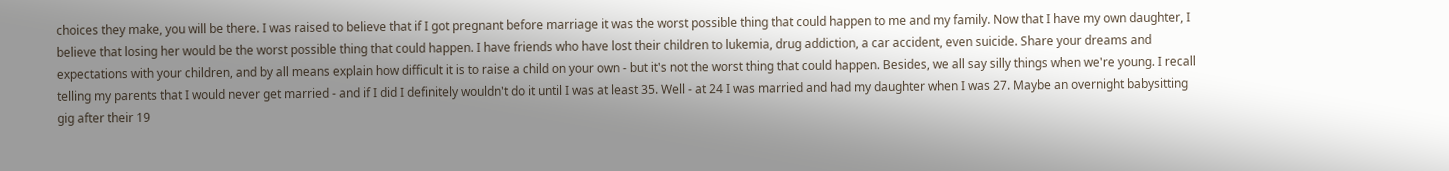choices they make, you will be there. I was raised to believe that if I got pregnant before marriage it was the worst possible thing that could happen to me and my family. Now that I have my own daughter, I believe that losing her would be the worst possible thing that could happen. I have friends who have lost their children to lukemia, drug addiction, a car accident, even suicide. Share your dreams and expectations with your children, and by all means explain how difficult it is to raise a child on your own - but it's not the worst thing that could happen. Besides, we all say silly things when we're young. I recall telling my parents that I would never get married - and if I did I definitely wouldn't do it until I was at least 35. Well - at 24 I was married and had my daughter when I was 27. Maybe an overnight babysitting gig after their 19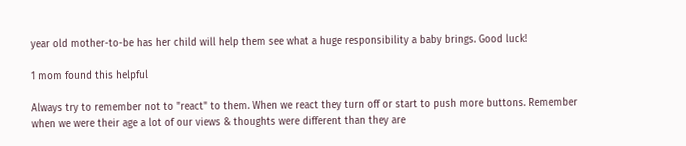year old mother-to-be has her child will help them see what a huge responsibility a baby brings. Good luck!

1 mom found this helpful

Always try to remember not to "react" to them. When we react they turn off or start to push more buttons. Remember when we were their age a lot of our views & thoughts were different than they are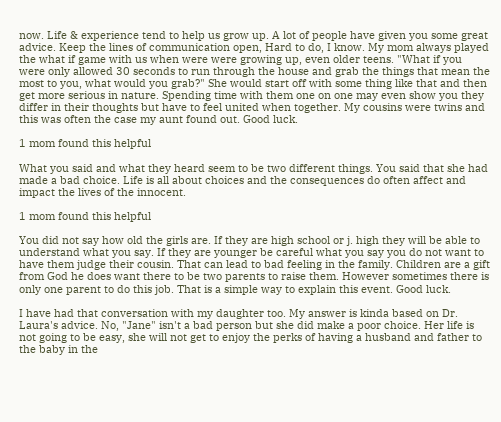now. Life & experience tend to help us grow up. A lot of people have given you some great advice. Keep the lines of communication open, Hard to do, I know. My mom always played the what if game with us when were were growing up, even older teens. "What if you were only allowed 30 seconds to run through the house and grab the things that mean the most to you, what would you grab?" She would start off with some thing like that and then get more serious in nature. Spending time with them one on one may even show you they differ in their thoughts but have to feel united when together. My cousins were twins and this was often the case my aunt found out. Good luck.

1 mom found this helpful

What you said and what they heard seem to be two different things. You said that she had made a bad choice. Life is all about choices and the consequences do often affect and impact the lives of the innocent.

1 mom found this helpful

You did not say how old the girls are. If they are high school or j. high they will be able to understand what you say. If they are younger be careful what you say you do not want to have them judge their cousin. That can lead to bad feeling in the family. Children are a gift from God he does want there to be two parents to raise them. However sometimes there is only one parent to do this job. That is a simple way to explain this event. Good luck.

I have had that conversation with my daughter too. My answer is kinda based on Dr. Laura's advice. No, "Jane" isn't a bad person but she did make a poor choice. Her life is not going to be easy, she will not get to enjoy the perks of having a husband and father to the baby in the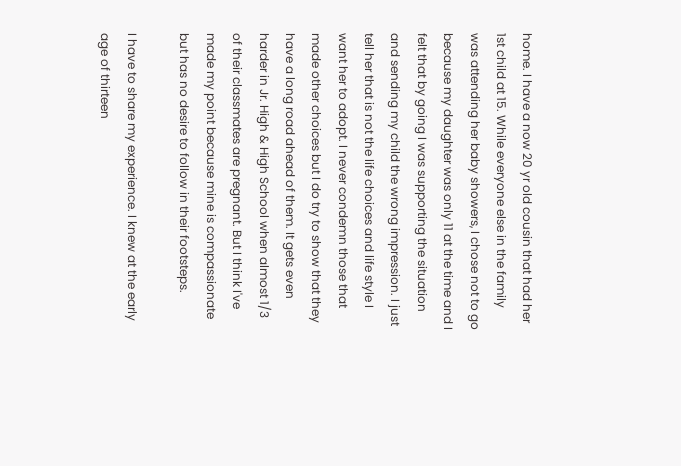home. I have a now 20 yr old cousin that had her 1st child at 15. While everyone else in the family was attending her baby showers, I chose not to go because my daughter was only 11 at the time and I felt that by going I was supporting the situation and sending my child the wrong impression. I just tell her that is not the life choices and life style I want her to adopt. I never condemn those that made other choices but I do try to show that they have a long road ahead of them. It gets even harder in Jr. High & High School when almost 1/3 of their classmates are pregnant. But I think I've made my point because mine is compassionate but has no desire to follow in their footsteps.

I have to share my experience. I knew at the early age of thirteen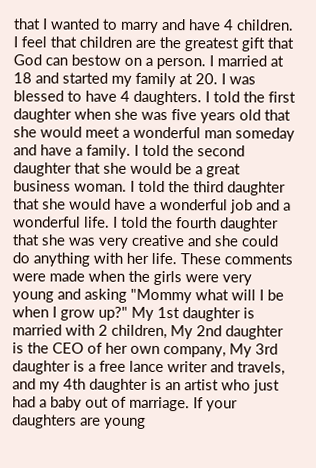that I wanted to marry and have 4 children. I feel that children are the greatest gift that God can bestow on a person. I married at 18 and started my family at 20. I was blessed to have 4 daughters. I told the first daughter when she was five years old that she would meet a wonderful man someday and have a family. I told the second daughter that she would be a great business woman. I told the third daughter that she would have a wonderful job and a wonderful life. I told the fourth daughter that she was very creative and she could do anything with her life. These comments were made when the girls were very young and asking "Mommy what will I be when I grow up?" My 1st daughter is married with 2 children, My 2nd daughter is the CEO of her own company, My 3rd daughter is a free lance writer and travels, and my 4th daughter is an artist who just had a baby out of marriage. If your daughters are young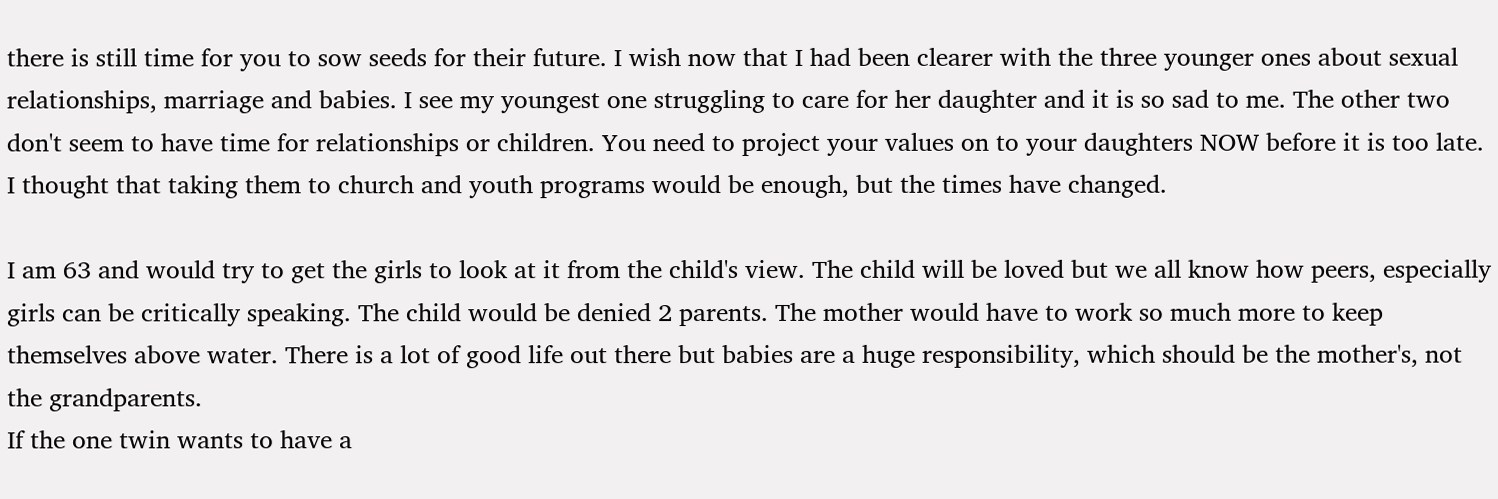there is still time for you to sow seeds for their future. I wish now that I had been clearer with the three younger ones about sexual relationships, marriage and babies. I see my youngest one struggling to care for her daughter and it is so sad to me. The other two don't seem to have time for relationships or children. You need to project your values on to your daughters NOW before it is too late. I thought that taking them to church and youth programs would be enough, but the times have changed.

I am 63 and would try to get the girls to look at it from the child's view. The child will be loved but we all know how peers, especially girls can be critically speaking. The child would be denied 2 parents. The mother would have to work so much more to keep themselves above water. There is a lot of good life out there but babies are a huge responsibility, which should be the mother's, not the grandparents.
If the one twin wants to have a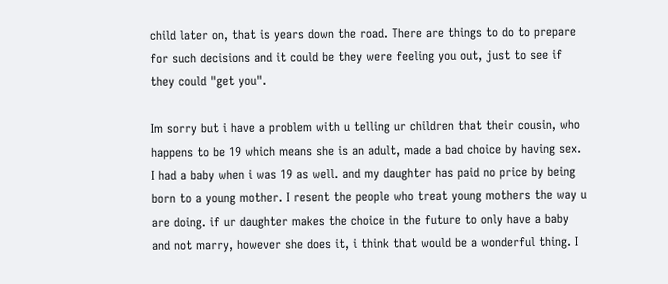child later on, that is years down the road. There are things to do to prepare for such decisions and it could be they were feeling you out, just to see if they could "get you".

Im sorry but i have a problem with u telling ur children that their cousin, who happens to be 19 which means she is an adult, made a bad choice by having sex. I had a baby when i was 19 as well. and my daughter has paid no price by being born to a young mother. I resent the people who treat young mothers the way u are doing. if ur daughter makes the choice in the future to only have a baby and not marry, however she does it, i think that would be a wonderful thing. I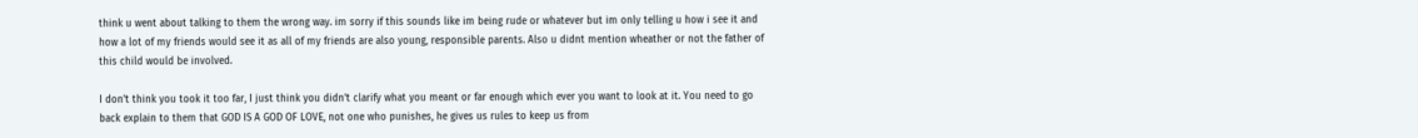think u went about talking to them the wrong way. im sorry if this sounds like im being rude or whatever but im only telling u how i see it and how a lot of my friends would see it as all of my friends are also young, responsible parents. Also u didnt mention wheather or not the father of this child would be involved.

I don't think you took it too far, I just think you didn't clarify what you meant or far enough which ever you want to look at it. You need to go back explain to them that GOD IS A GOD OF LOVE, not one who punishes, he gives us rules to keep us from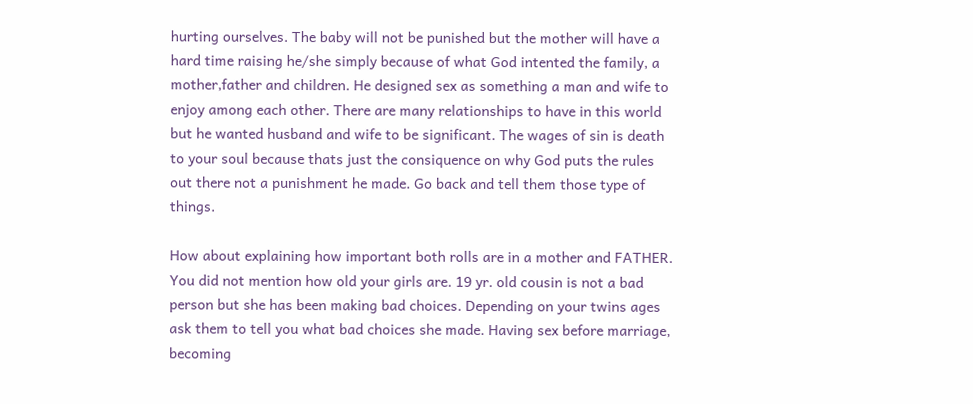hurting ourselves. The baby will not be punished but the mother will have a hard time raising he/she simply because of what God intented the family, a mother,father and children. He designed sex as something a man and wife to enjoy among each other. There are many relationships to have in this world but he wanted husband and wife to be significant. The wages of sin is death to your soul because thats just the consiquence on why God puts the rules out there not a punishment he made. Go back and tell them those type of things.

How about explaining how important both rolls are in a mother and FATHER. You did not mention how old your girls are. 19 yr. old cousin is not a bad person but she has been making bad choices. Depending on your twins ages ask them to tell you what bad choices she made. Having sex before marriage, becoming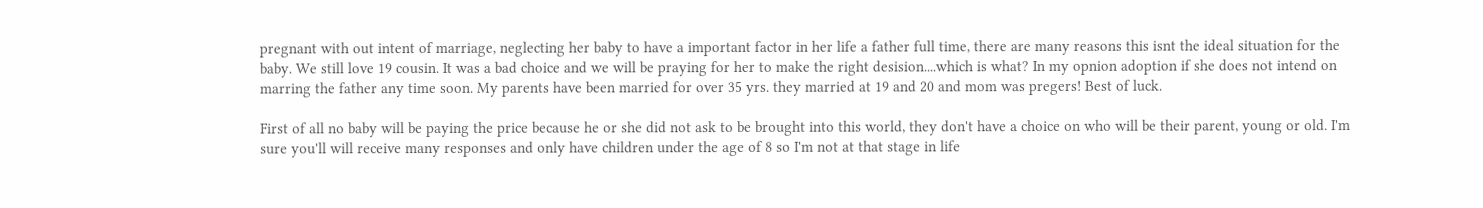pregnant with out intent of marriage, neglecting her baby to have a important factor in her life a father full time, there are many reasons this isnt the ideal situation for the baby. We still love 19 cousin. It was a bad choice and we will be praying for her to make the right desision....which is what? In my opnion adoption if she does not intend on marring the father any time soon. My parents have been married for over 35 yrs. they married at 19 and 20 and mom was pregers! Best of luck.

First of all no baby will be paying the price because he or she did not ask to be brought into this world, they don't have a choice on who will be their parent, young or old. I'm sure you'll will receive many responses and only have children under the age of 8 so I'm not at that stage in life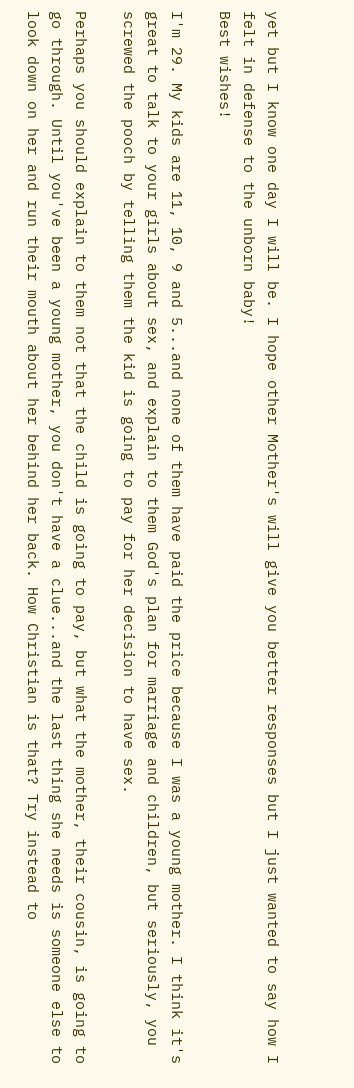yet but I know one day I will be. I hope other Mother's will give you better responses but I just wanted to say how I felt in defense to the unborn baby!
Best wishes!

I'm 29. My kids are 11, 10, 9 and 5...and none of them have paid the price because I was a young mother. I think it's great to talk to your girls about sex, and explain to them God's plan for marriage and children, but seriously, you screwed the pooch by telling them the kid is going to pay for her decision to have sex.

Perhaps you should explain to them not that the child is going to pay, but what the mother, their cousin, is going to go through. Until you've been a young mother, you don't have a clue...and the last thing she needs is someone else to look down on her and run their mouth about her behind her back. How Christian is that? Try instead to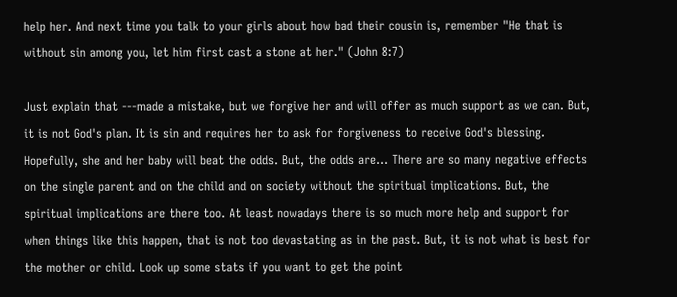help her. And next time you talk to your girls about how bad their cousin is, remember "He that is without sin among you, let him first cast a stone at her." (John 8:7)

Just explain that ---made a mistake, but we forgive her and will offer as much support as we can. But, it is not God's plan. It is sin and requires her to ask for forgiveness to receive God's blessing. Hopefully, she and her baby will beat the odds. But, the odds are... There are so many negative effects on the single parent and on the child and on society without the spiritual implications. But, the spiritual implications are there too. At least nowadays there is so much more help and support for when things like this happen, that is not too devastating as in the past. But, it is not what is best for the mother or child. Look up some stats if you want to get the point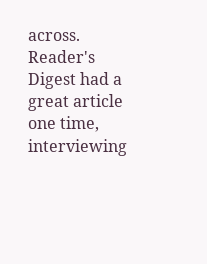across. Reader's Digest had a great article one time, interviewing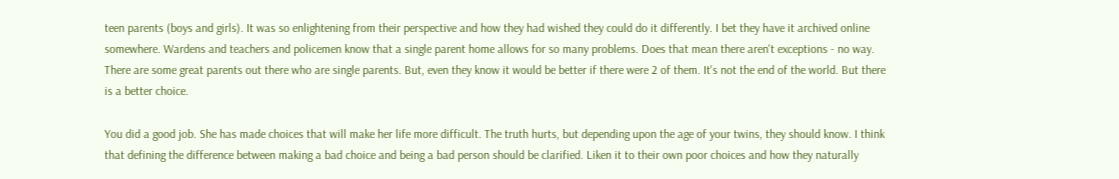teen parents (boys and girls). It was so enlightening from their perspective and how they had wished they could do it differently. I bet they have it archived online somewhere. Wardens and teachers and policemen know that a single parent home allows for so many problems. Does that mean there aren't exceptions - no way. There are some great parents out there who are single parents. But, even they know it would be better if there were 2 of them. It's not the end of the world. But there is a better choice.

You did a good job. She has made choices that will make her life more difficult. The truth hurts, but depending upon the age of your twins, they should know. I think that defining the difference between making a bad choice and being a bad person should be clarified. Liken it to their own poor choices and how they naturally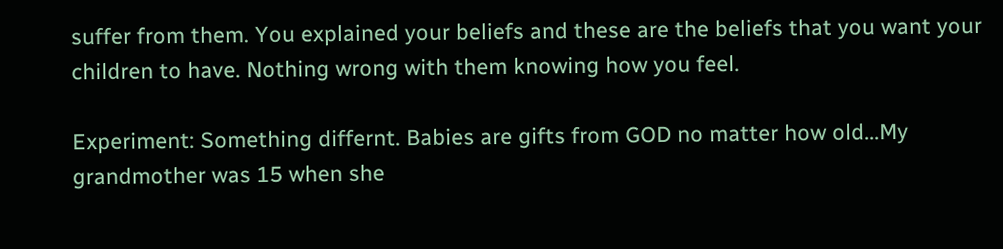suffer from them. You explained your beliefs and these are the beliefs that you want your children to have. Nothing wrong with them knowing how you feel.

Experiment: Something differnt. Babies are gifts from GOD no matter how old...My grandmother was 15 when she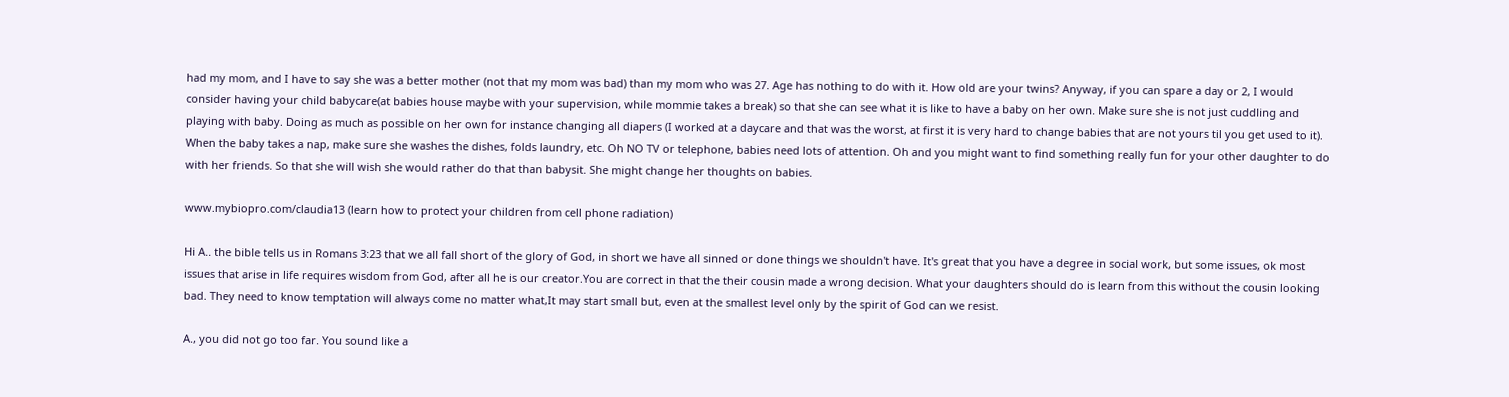had my mom, and I have to say she was a better mother (not that my mom was bad) than my mom who was 27. Age has nothing to do with it. How old are your twins? Anyway, if you can spare a day or 2, I would consider having your child babycare(at babies house maybe with your supervision, while mommie takes a break) so that she can see what it is like to have a baby on her own. Make sure she is not just cuddling and playing with baby. Doing as much as possible on her own for instance changing all diapers (I worked at a daycare and that was the worst, at first it is very hard to change babies that are not yours til you get used to it). When the baby takes a nap, make sure she washes the dishes, folds laundry, etc. Oh NO TV or telephone, babies need lots of attention. Oh and you might want to find something really fun for your other daughter to do with her friends. So that she will wish she would rather do that than babysit. She might change her thoughts on babies.

www.mybiopro.com/claudia13 (learn how to protect your children from cell phone radiation)

Hi A.. the bible tells us in Romans 3:23 that we all fall short of the glory of God, in short we have all sinned or done things we shouldn't have. It's great that you have a degree in social work, but some issues, ok most issues that arise in life requires wisdom from God, after all he is our creator.You are correct in that the their cousin made a wrong decision. What your daughters should do is learn from this without the cousin looking bad. They need to know temptation will always come no matter what,It may start small but, even at the smallest level only by the spirit of God can we resist.

A., you did not go too far. You sound like a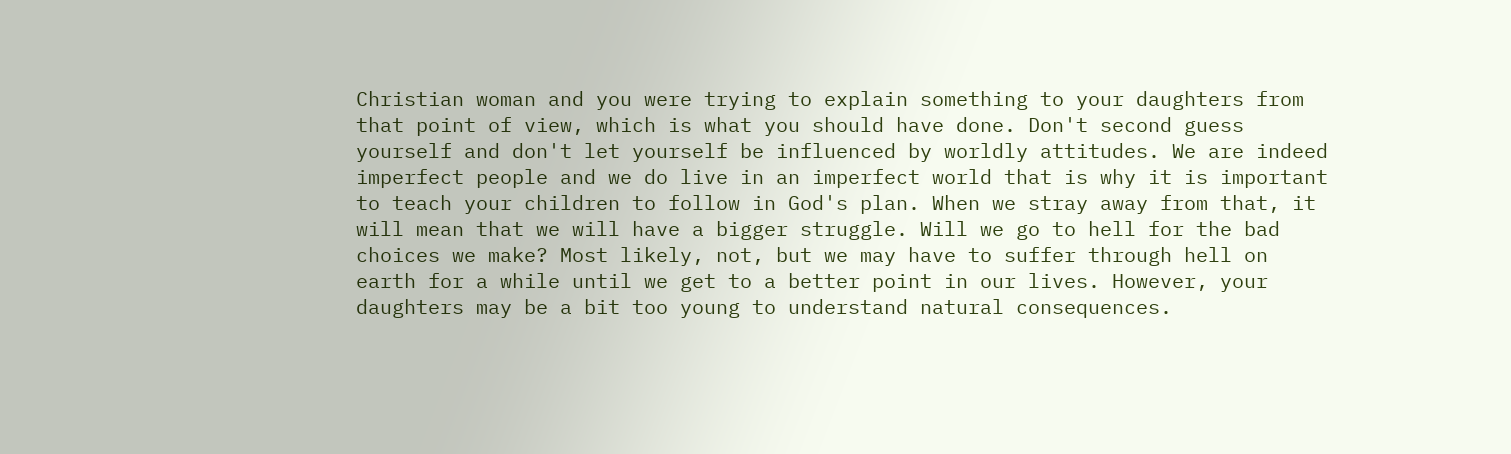Christian woman and you were trying to explain something to your daughters from that point of view, which is what you should have done. Don't second guess yourself and don't let yourself be influenced by worldly attitudes. We are indeed imperfect people and we do live in an imperfect world that is why it is important to teach your children to follow in God's plan. When we stray away from that, it will mean that we will have a bigger struggle. Will we go to hell for the bad choices we make? Most likely, not, but we may have to suffer through hell on earth for a while until we get to a better point in our lives. However, your daughters may be a bit too young to understand natural consequences.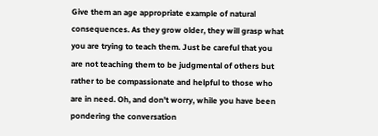Give them an age appropriate example of natural consequences. As they grow older, they will grasp what you are trying to teach them. Just be careful that you are not teaching them to be judgmental of others but rather to be compassionate and helpful to those who are in need. Oh, and don't worry, while you have been pondering the conversation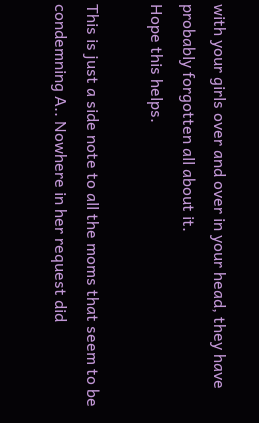with your girls over and over in your head, they have probably forgotten all about it.
Hope this helps.

This is just a side note to all the moms that seem to be condemning A.. Nowhere in her request did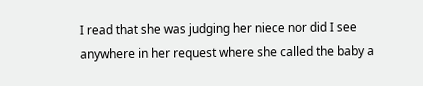I read that she was judging her niece nor did I see anywhere in her request where she called the baby a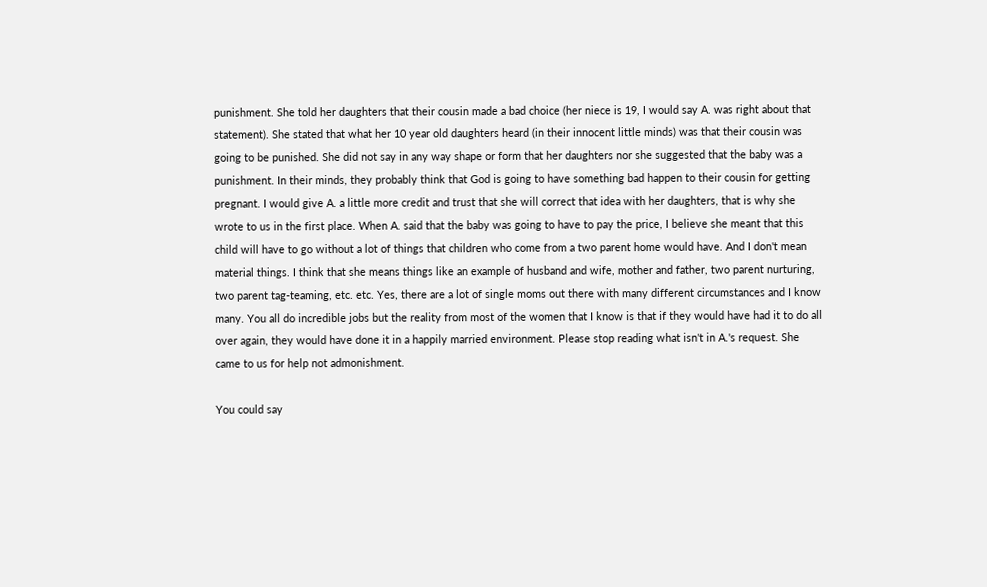punishment. She told her daughters that their cousin made a bad choice (her niece is 19, I would say A. was right about that statement). She stated that what her 10 year old daughters heard (in their innocent little minds) was that their cousin was going to be punished. She did not say in any way shape or form that her daughters nor she suggested that the baby was a punishment. In their minds, they probably think that God is going to have something bad happen to their cousin for getting pregnant. I would give A. a little more credit and trust that she will correct that idea with her daughters, that is why she wrote to us in the first place. When A. said that the baby was going to have to pay the price, I believe she meant that this child will have to go without a lot of things that children who come from a two parent home would have. And I don't mean material things. I think that she means things like an example of husband and wife, mother and father, two parent nurturing, two parent tag-teaming, etc. etc. Yes, there are a lot of single moms out there with many different circumstances and I know many. You all do incredible jobs but the reality from most of the women that I know is that if they would have had it to do all over again, they would have done it in a happily married environment. Please stop reading what isn't in A.'s request. She came to us for help not admonishment.

You could say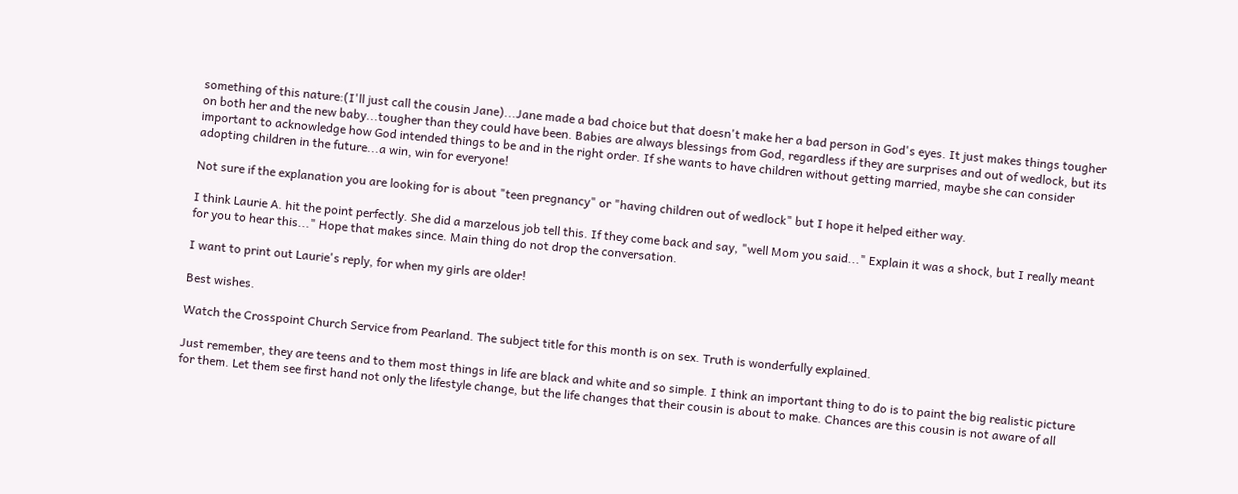something of this nature:(I'll just call the cousin Jane)...Jane made a bad choice but that doesn't make her a bad person in God's eyes. It just makes things tougher on both her and the new baby...tougher than they could have been. Babies are always blessings from God, regardless if they are surprises and out of wedlock, but its important to acknowledge how God intended things to be and in the right order. If she wants to have children without getting married, maybe she can consider adopting children in the future...a win, win for everyone!

Not sure if the explanation you are looking for is about "teen pregnancy" or "having children out of wedlock" but I hope it helped either way.

I think Laurie A. hit the point perfectly. She did a marzelous job tell this. If they come back and say, "well Mom you said..." Explain it was a shock, but I really meant for you to hear this..." Hope that makes since. Main thing do not drop the conversation.

I want to print out Laurie's reply, for when my girls are older!

Best wishes.

Watch the Crosspoint Church Service from Pearland. The subject title for this month is on sex. Truth is wonderfully explained.

Just remember, they are teens and to them most things in life are black and white and so simple. I think an important thing to do is to paint the big realistic picture for them. Let them see first hand not only the lifestyle change, but the life changes that their cousin is about to make. Chances are this cousin is not aware of all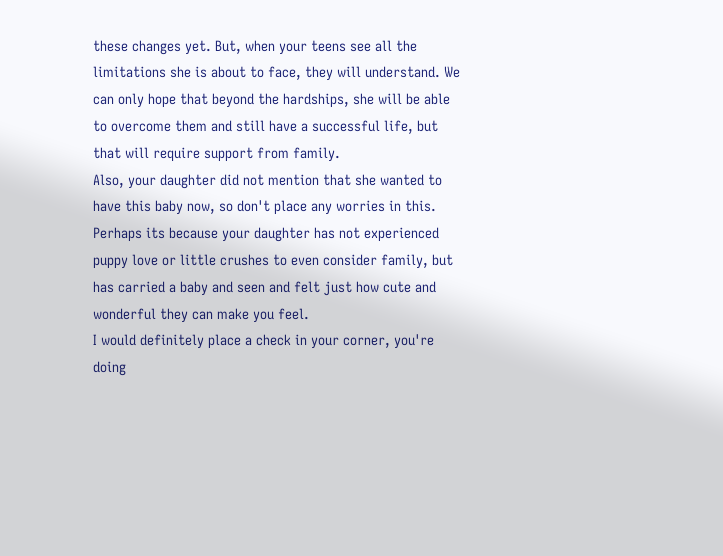these changes yet. But, when your teens see all the limitations she is about to face, they will understand. We can only hope that beyond the hardships, she will be able to overcome them and still have a successful life, but that will require support from family.
Also, your daughter did not mention that she wanted to have this baby now, so don't place any worries in this. Perhaps its because your daughter has not experienced puppy love or little crushes to even consider family, but has carried a baby and seen and felt just how cute and wonderful they can make you feel.
I would definitely place a check in your corner, you're doing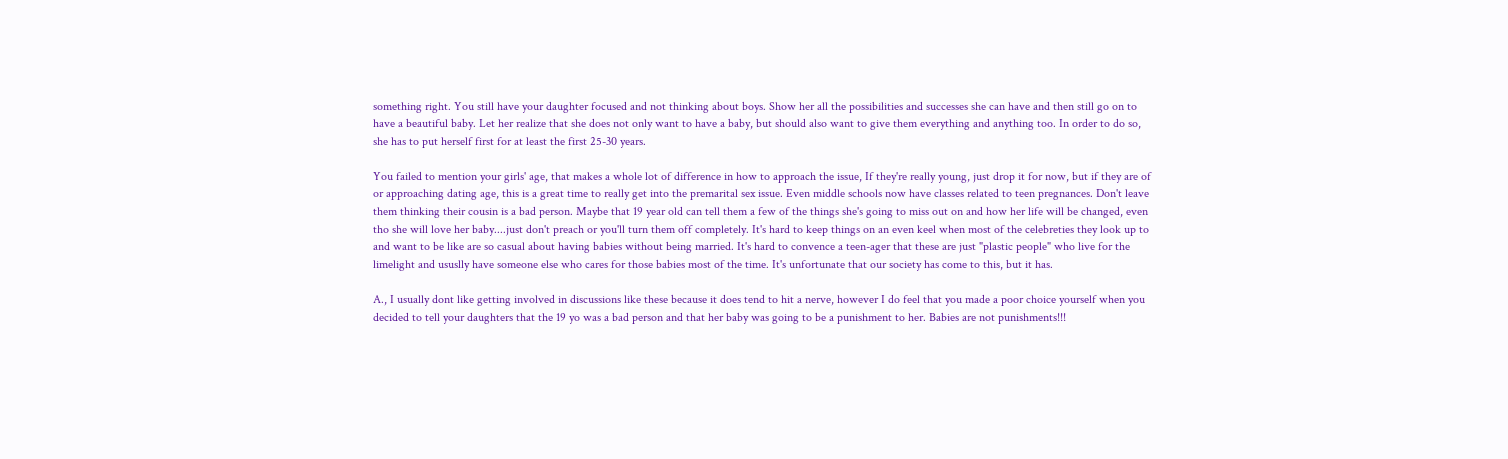something right. You still have your daughter focused and not thinking about boys. Show her all the possibilities and successes she can have and then still go on to have a beautiful baby. Let her realize that she does not only want to have a baby, but should also want to give them everything and anything too. In order to do so, she has to put herself first for at least the first 25-30 years.

You failed to mention your girls' age, that makes a whole lot of difference in how to approach the issue, If they're really young, just drop it for now, but if they are of or approaching dating age, this is a great time to really get into the premarital sex issue. Even middle schools now have classes related to teen pregnances. Don't leave them thinking their cousin is a bad person. Maybe that 19 year old can tell them a few of the things she's going to miss out on and how her life will be changed, even tho she will love her baby....just don't preach or you'll turn them off completely. It's hard to keep things on an even keel when most of the celebreties they look up to and want to be like are so casual about having babies without being married. It's hard to convence a teen-ager that these are just "plastic people" who live for the limelight and ususlly have someone else who cares for those babies most of the time. It's unfortunate that our society has come to this, but it has.

A., I usually dont like getting involved in discussions like these because it does tend to hit a nerve, however I do feel that you made a poor choice yourself when you decided to tell your daughters that the 19 yo was a bad person and that her baby was going to be a punishment to her. Babies are not punishments!!!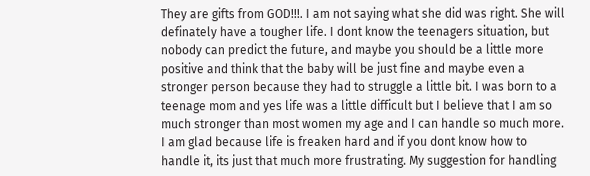They are gifts from GOD!!!. I am not saying what she did was right. She will definately have a tougher life. I dont know the teenagers situation, but nobody can predict the future, and maybe you should be a little more positive and think that the baby will be just fine and maybe even a stronger person because they had to struggle a little bit. I was born to a teenage mom and yes life was a little difficult but I believe that I am so much stronger than most women my age and I can handle so much more. I am glad because life is freaken hard and if you dont know how to handle it, its just that much more frustrating. My suggestion for handling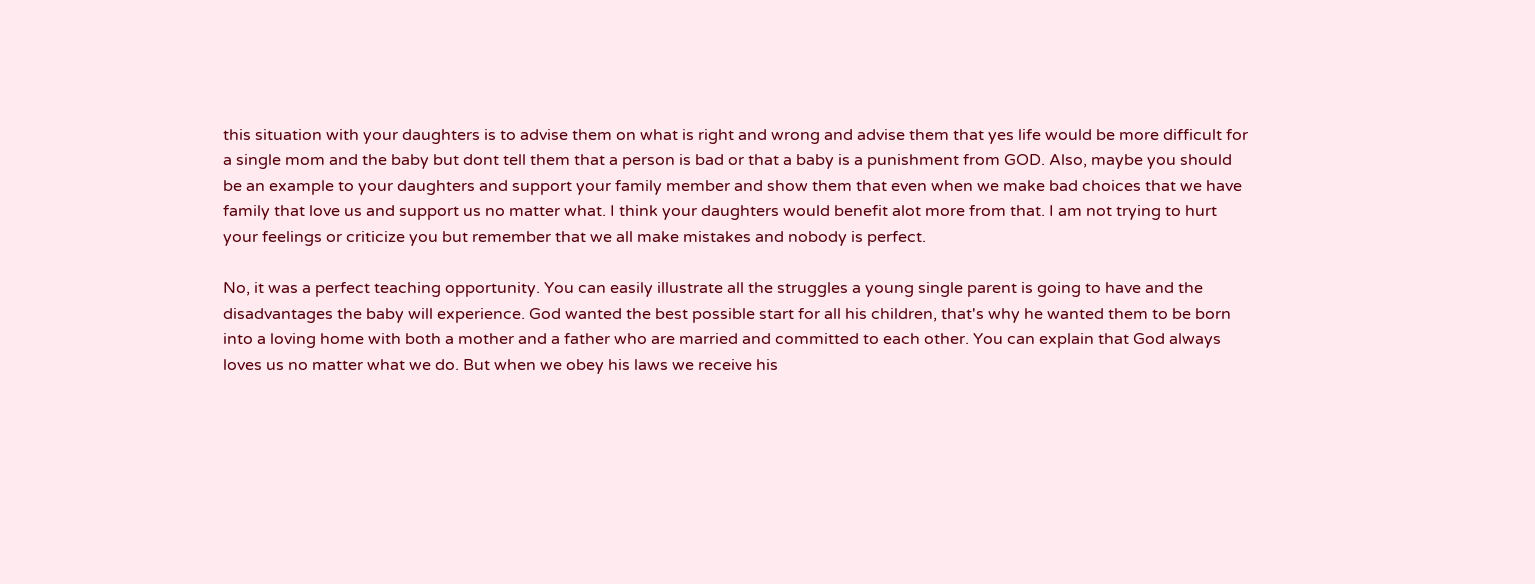this situation with your daughters is to advise them on what is right and wrong and advise them that yes life would be more difficult for a single mom and the baby but dont tell them that a person is bad or that a baby is a punishment from GOD. Also, maybe you should be an example to your daughters and support your family member and show them that even when we make bad choices that we have family that love us and support us no matter what. I think your daughters would benefit alot more from that. I am not trying to hurt your feelings or criticize you but remember that we all make mistakes and nobody is perfect.

No, it was a perfect teaching opportunity. You can easily illustrate all the struggles a young single parent is going to have and the disadvantages the baby will experience. God wanted the best possible start for all his children, that's why he wanted them to be born into a loving home with both a mother and a father who are married and committed to each other. You can explain that God always loves us no matter what we do. But when we obey his laws we receive his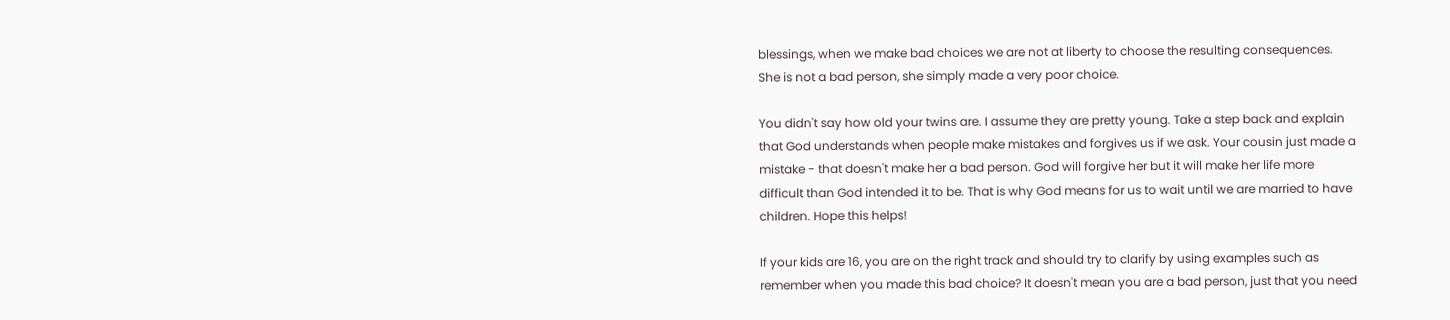blessings, when we make bad choices we are not at liberty to choose the resulting consequences. She is not a bad person, she simply made a very poor choice.

You didn't say how old your twins are. I assume they are pretty young. Take a step back and explain that God understands when people make mistakes and forgives us if we ask. Your cousin just made a mistake - that doesn't make her a bad person. God will forgive her but it will make her life more difficult than God intended it to be. That is why God means for us to wait until we are married to have children. Hope this helps!

If your kids are 16, you are on the right track and should try to clarify by using examples such as remember when you made this bad choice? It doesn't mean you are a bad person, just that you need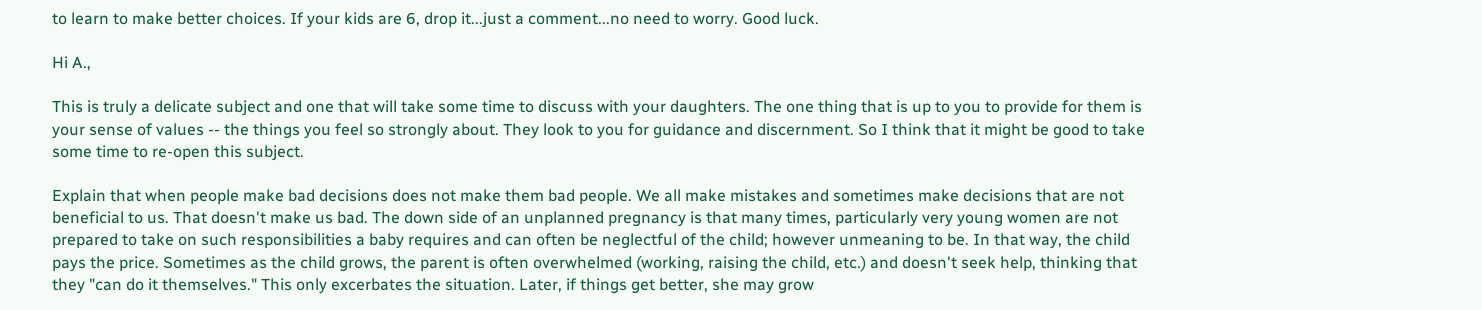to learn to make better choices. If your kids are 6, drop it...just a comment...no need to worry. Good luck.

Hi A.,

This is truly a delicate subject and one that will take some time to discuss with your daughters. The one thing that is up to you to provide for them is your sense of values -- the things you feel so strongly about. They look to you for guidance and discernment. So I think that it might be good to take some time to re-open this subject.

Explain that when people make bad decisions does not make them bad people. We all make mistakes and sometimes make decisions that are not beneficial to us. That doesn't make us bad. The down side of an unplanned pregnancy is that many times, particularly very young women are not prepared to take on such responsibilities a baby requires and can often be neglectful of the child; however unmeaning to be. In that way, the child pays the price. Sometimes as the child grows, the parent is often overwhelmed (working, raising the child, etc.) and doesn't seek help, thinking that they "can do it themselves." This only excerbates the situation. Later, if things get better, she may grow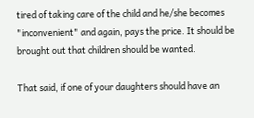tired of taking care of the child and he/she becomes "inconvenient" and again, pays the price. It should be brought out that children should be wanted.

That said, if one of your daughters should have an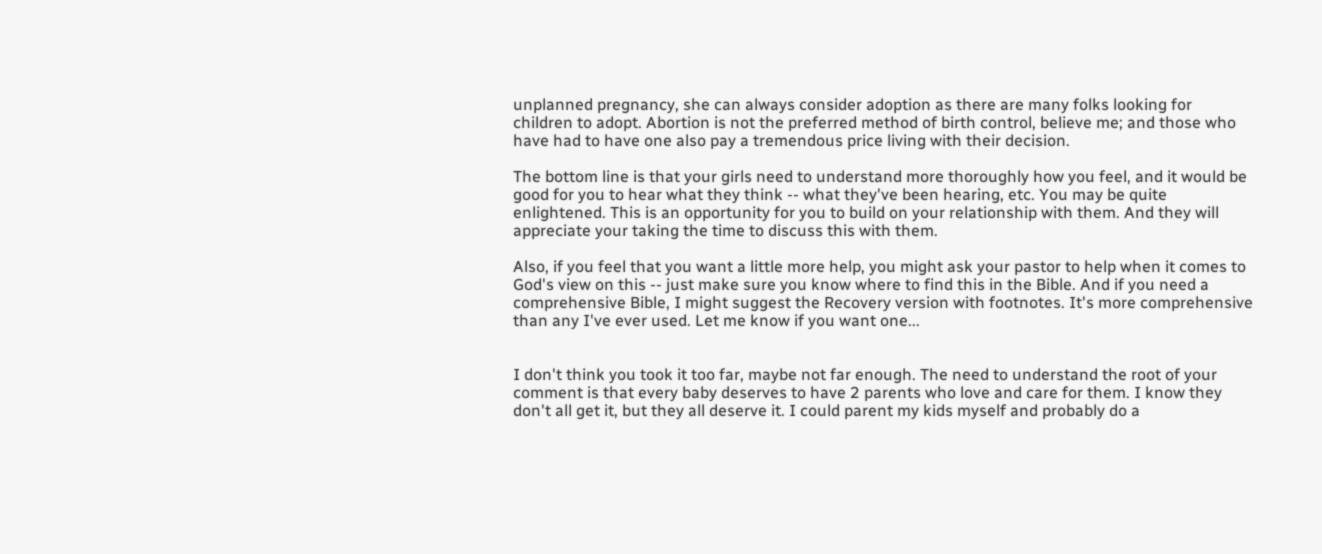unplanned pregnancy, she can always consider adoption as there are many folks looking for children to adopt. Abortion is not the preferred method of birth control, believe me; and those who have had to have one also pay a tremendous price living with their decision.

The bottom line is that your girls need to understand more thoroughly how you feel, and it would be good for you to hear what they think -- what they've been hearing, etc. You may be quite enlightened. This is an opportunity for you to build on your relationship with them. And they will appreciate your taking the time to discuss this with them.

Also, if you feel that you want a little more help, you might ask your pastor to help when it comes to God's view on this -- just make sure you know where to find this in the Bible. And if you need a comprehensive Bible, I might suggest the Recovery version with footnotes. It's more comprehensive than any I've ever used. Let me know if you want one...


I don't think you took it too far, maybe not far enough. The need to understand the root of your comment is that every baby deserves to have 2 parents who love and care for them. I know they don't all get it, but they all deserve it. I could parent my kids myself and probably do a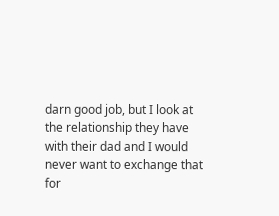darn good job, but I look at the relationship they have with their dad and I would never want to exchange that for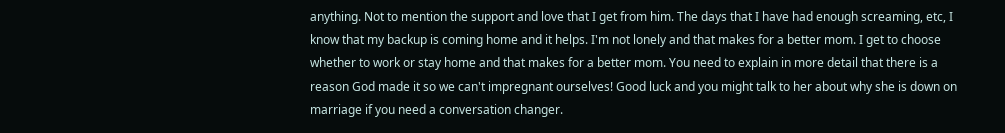anything. Not to mention the support and love that I get from him. The days that I have had enough screaming, etc, I know that my backup is coming home and it helps. I'm not lonely and that makes for a better mom. I get to choose whether to work or stay home and that makes for a better mom. You need to explain in more detail that there is a reason God made it so we can't impregnant ourselves! Good luck and you might talk to her about why she is down on marriage if you need a conversation changer.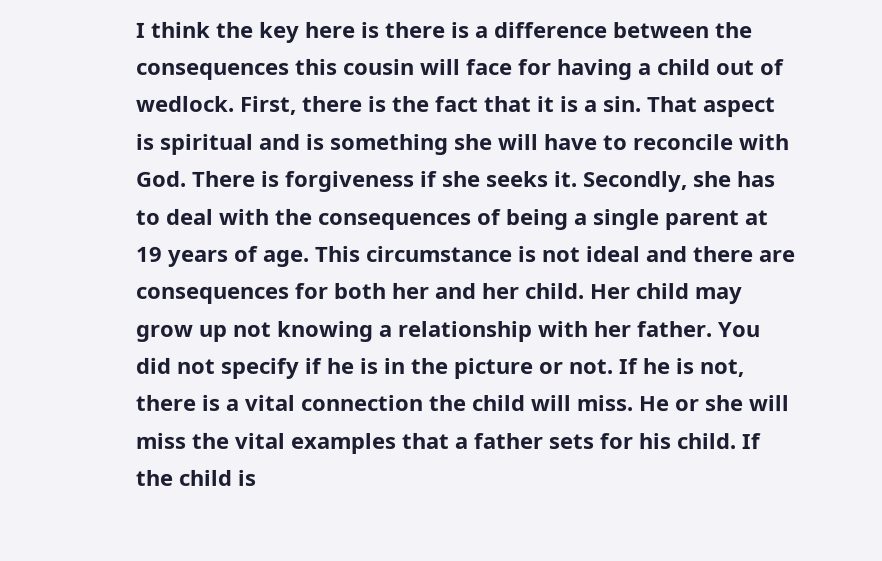I think the key here is there is a difference between the consequences this cousin will face for having a child out of wedlock. First, there is the fact that it is a sin. That aspect is spiritual and is something she will have to reconcile with God. There is forgiveness if she seeks it. Secondly, she has to deal with the consequences of being a single parent at 19 years of age. This circumstance is not ideal and there are consequences for both her and her child. Her child may grow up not knowing a relationship with her father. You did not specify if he is in the picture or not. If he is not, there is a vital connection the child will miss. He or she will miss the vital examples that a father sets for his child. If the child is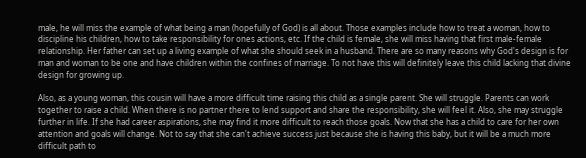male, he will miss the example of what being a man (hopefully of God) is all about. Those examples include how to treat a woman, how to discipline his children, how to take responsibility for ones actions, etc. If the child is female, she will miss having that first male-female relationship. Her father can set up a living example of what she should seek in a husband. There are so many reasons why God's design is for man and woman to be one and have children within the confines of marriage. To not have this will definitely leave this child lacking that divine design for growing up.

Also, as a young woman, this cousin will have a more difficult time raising this child as a single parent. She will struggle. Parents can work together to raise a child. When there is no partner there to lend support and share the responsibility, she will feel it. Also, she may struggle further in life. If she had career aspirations, she may find it more difficult to reach those goals. Now that she has a child to care for her own attention and goals will change. Not to say that she can't achieve success just because she is having this baby, but it will be a much more difficult path to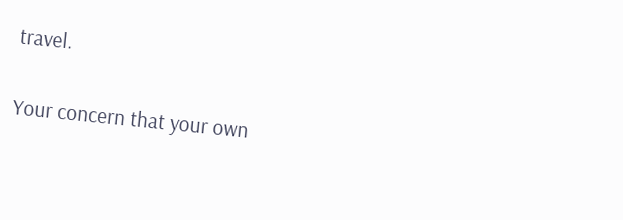travel.

Your concern that your own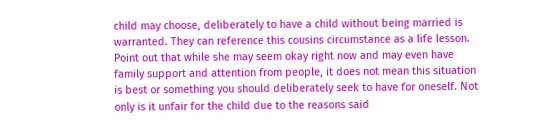child may choose, deliberately to have a child without being married is warranted. They can reference this cousins circumstance as a life lesson. Point out that while she may seem okay right now and may even have family support and attention from people, it does not mean this situation is best or something you should deliberately seek to have for oneself. Not only is it unfair for the child due to the reasons said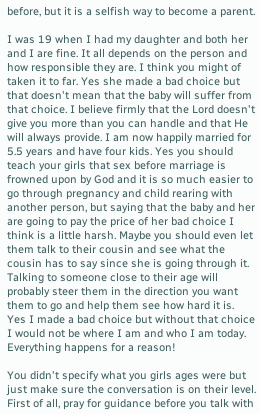before, but it is a selfish way to become a parent.

I was 19 when I had my daughter and both her and I are fine. It all depends on the person and how responsible they are. I think you might of taken it to far. Yes she made a bad choice but that doesn't mean that the baby will suffer from that choice. I believe firmly that the Lord doesn't give you more than you can handle and that He will always provide. I am now happily married for 5.5 years and have four kids. Yes you should teach your girls that sex before marriage is frowned upon by God and it is so much easier to go through pregnancy and child rearing with another person, but saying that the baby and her are going to pay the price of her bad choice I think is a little harsh. Maybe you should even let them talk to their cousin and see what the cousin has to say since she is going through it. Talking to someone close to their age will probably steer them in the direction you want them to go and help them see how hard it is.
Yes I made a bad choice but without that choice I would not be where I am and who I am today. Everything happens for a reason!

You didn't specify what you girls ages were but just make sure the conversation is on their level. First of all, pray for guidance before you talk with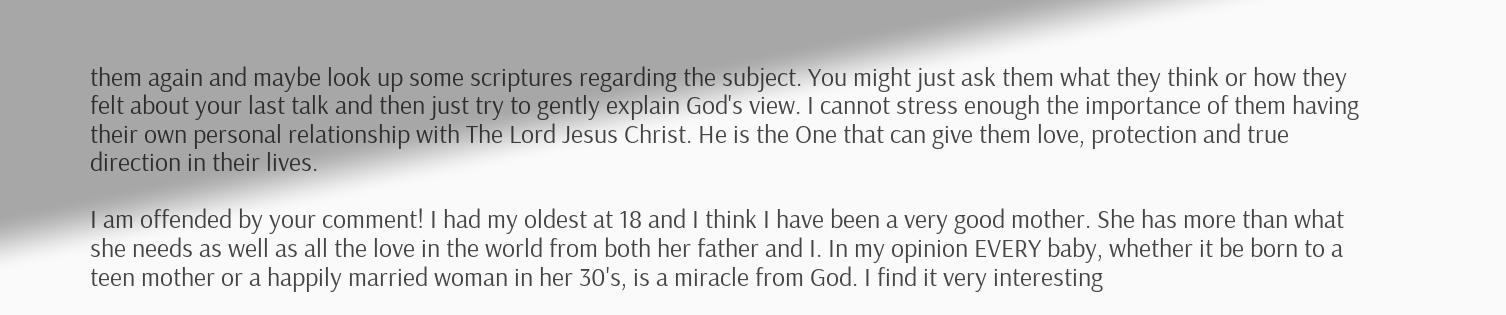them again and maybe look up some scriptures regarding the subject. You might just ask them what they think or how they felt about your last talk and then just try to gently explain God's view. I cannot stress enough the importance of them having their own personal relationship with The Lord Jesus Christ. He is the One that can give them love, protection and true direction in their lives.

I am offended by your comment! I had my oldest at 18 and I think I have been a very good mother. She has more than what she needs as well as all the love in the world from both her father and I. In my opinion EVERY baby, whether it be born to a teen mother or a happily married woman in her 30's, is a miracle from God. I find it very interesting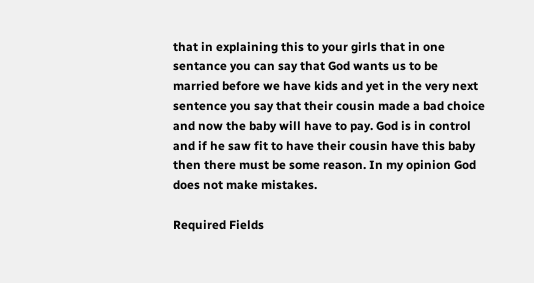that in explaining this to your girls that in one sentance you can say that God wants us to be married before we have kids and yet in the very next sentence you say that their cousin made a bad choice and now the baby will have to pay. God is in control and if he saw fit to have their cousin have this baby then there must be some reason. In my opinion God does not make mistakes.

Required Fields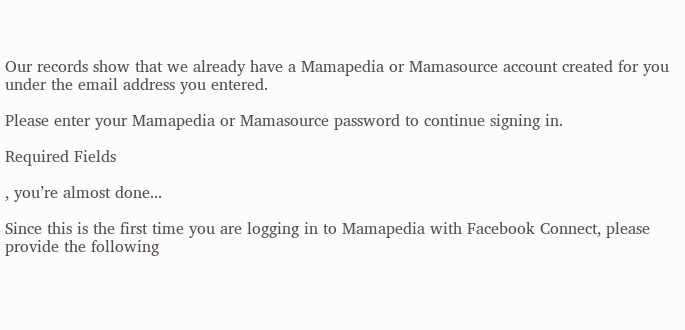Our records show that we already have a Mamapedia or Mamasource account created for you under the email address you entered.

Please enter your Mamapedia or Mamasource password to continue signing in.

Required Fields

, you’re almost done...

Since this is the first time you are logging in to Mamapedia with Facebook Connect, please provide the following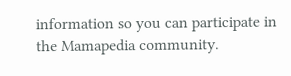information so you can participate in the Mamapedia community.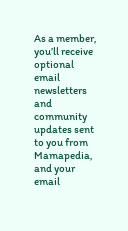As a member, you’ll receive optional email newsletters and community updates sent to you from Mamapedia, and your email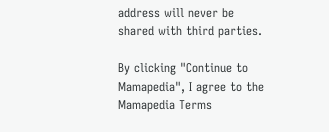address will never be shared with third parties.

By clicking "Continue to Mamapedia", I agree to the Mamapedia Terms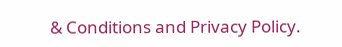& Conditions and Privacy Policy.